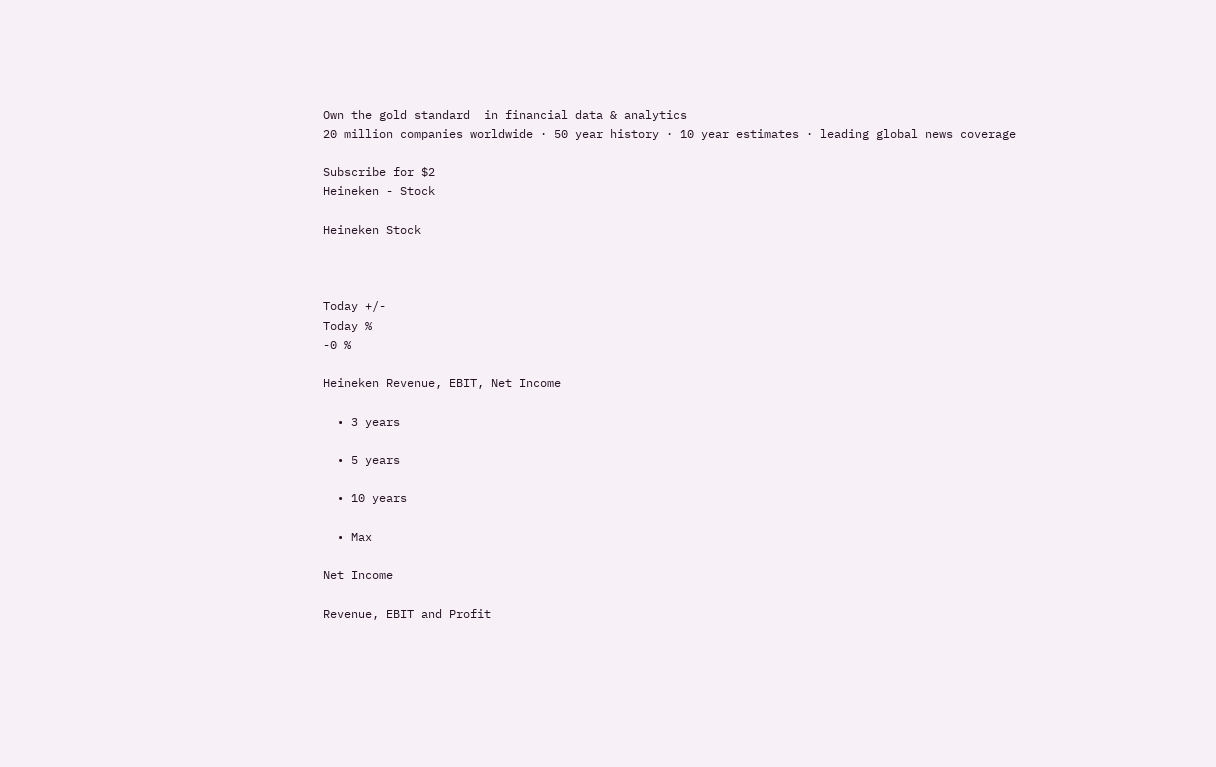Own the gold standard  in financial data & analytics
20 million companies worldwide · 50 year history · 10 year estimates · leading global news coverage

Subscribe for $2
Heineken - Stock

Heineken Stock



Today +/-
Today %
-0 %

Heineken Revenue, EBIT, Net Income

  • 3 years

  • 5 years

  • 10 years

  • Max

Net Income

Revenue, EBIT and Profit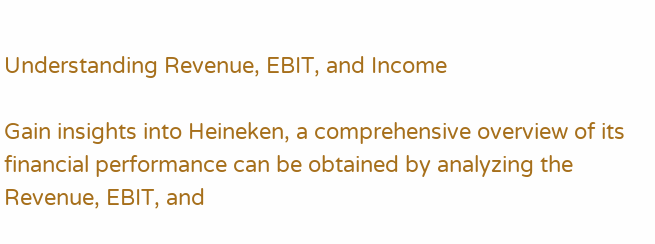Understanding Revenue, EBIT, and Income

Gain insights into Heineken, a comprehensive overview of its financial performance can be obtained by analyzing the Revenue, EBIT, and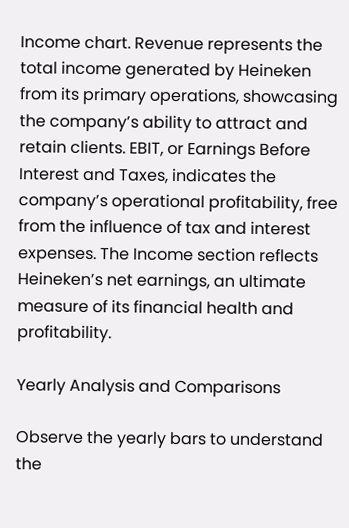Income chart. Revenue represents the total income generated by Heineken from its primary operations, showcasing the company’s ability to attract and retain clients. EBIT, or Earnings Before Interest and Taxes, indicates the company’s operational profitability, free from the influence of tax and interest expenses. The Income section reflects Heineken’s net earnings, an ultimate measure of its financial health and profitability.

Yearly Analysis and Comparisons

Observe the yearly bars to understand the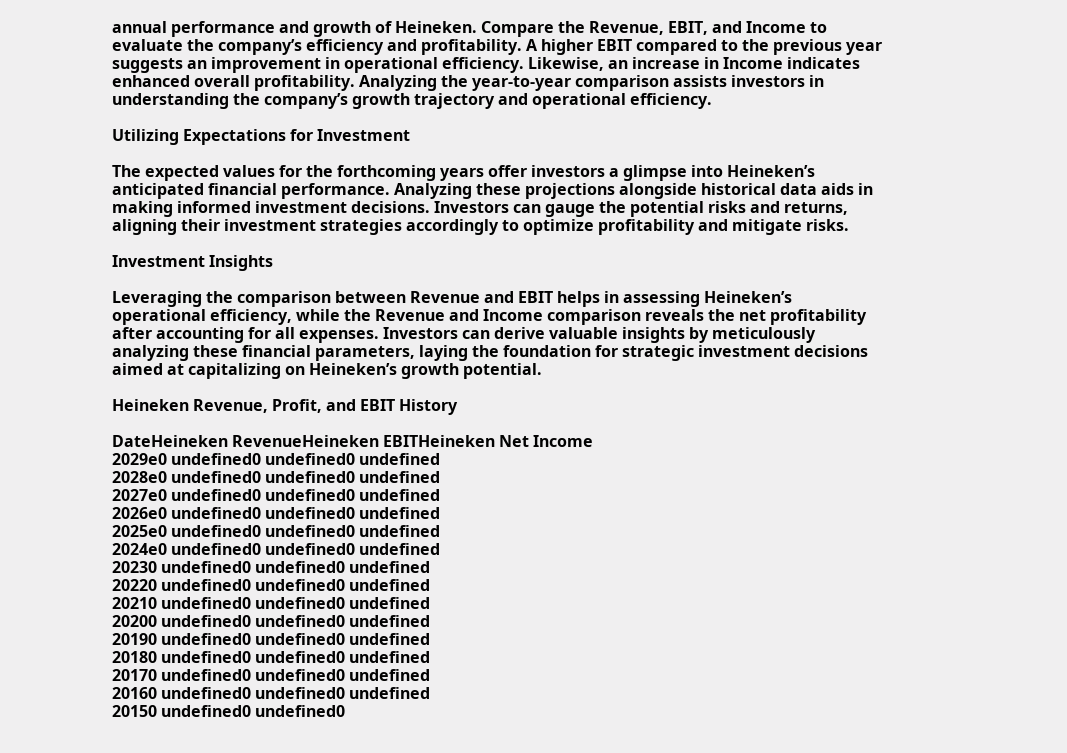annual performance and growth of Heineken. Compare the Revenue, EBIT, and Income to evaluate the company’s efficiency and profitability. A higher EBIT compared to the previous year suggests an improvement in operational efficiency. Likewise, an increase in Income indicates enhanced overall profitability. Analyzing the year-to-year comparison assists investors in understanding the company’s growth trajectory and operational efficiency.

Utilizing Expectations for Investment

The expected values for the forthcoming years offer investors a glimpse into Heineken’s anticipated financial performance. Analyzing these projections alongside historical data aids in making informed investment decisions. Investors can gauge the potential risks and returns, aligning their investment strategies accordingly to optimize profitability and mitigate risks.

Investment Insights

Leveraging the comparison between Revenue and EBIT helps in assessing Heineken’s operational efficiency, while the Revenue and Income comparison reveals the net profitability after accounting for all expenses. Investors can derive valuable insights by meticulously analyzing these financial parameters, laying the foundation for strategic investment decisions aimed at capitalizing on Heineken’s growth potential.

Heineken Revenue, Profit, and EBIT History

DateHeineken RevenueHeineken EBITHeineken Net Income
2029e0 undefined0 undefined0 undefined
2028e0 undefined0 undefined0 undefined
2027e0 undefined0 undefined0 undefined
2026e0 undefined0 undefined0 undefined
2025e0 undefined0 undefined0 undefined
2024e0 undefined0 undefined0 undefined
20230 undefined0 undefined0 undefined
20220 undefined0 undefined0 undefined
20210 undefined0 undefined0 undefined
20200 undefined0 undefined0 undefined
20190 undefined0 undefined0 undefined
20180 undefined0 undefined0 undefined
20170 undefined0 undefined0 undefined
20160 undefined0 undefined0 undefined
20150 undefined0 undefined0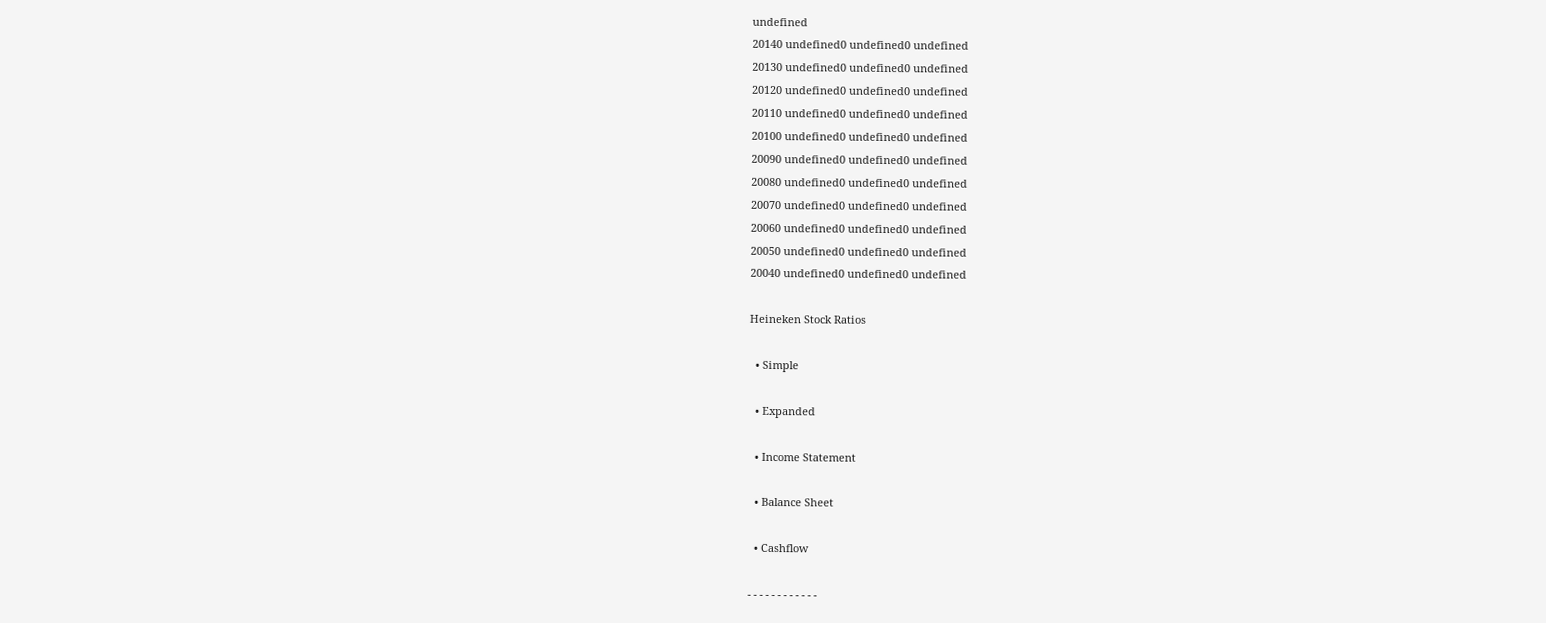undefined
20140 undefined0 undefined0 undefined
20130 undefined0 undefined0 undefined
20120 undefined0 undefined0 undefined
20110 undefined0 undefined0 undefined
20100 undefined0 undefined0 undefined
20090 undefined0 undefined0 undefined
20080 undefined0 undefined0 undefined
20070 undefined0 undefined0 undefined
20060 undefined0 undefined0 undefined
20050 undefined0 undefined0 undefined
20040 undefined0 undefined0 undefined

Heineken Stock Ratios

  • Simple

  • Expanded

  • Income Statement

  • Balance Sheet

  • Cashflow

- - - - - - - - - - - -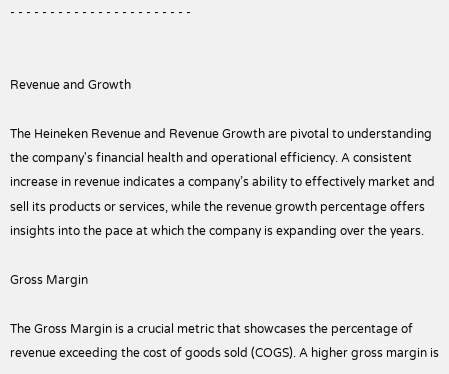- - - - - - - - - - - - - - - - - - - - - - -


Revenue and Growth

The Heineken Revenue and Revenue Growth are pivotal to understanding the company's financial health and operational efficiency. A consistent increase in revenue indicates a company’s ability to effectively market and sell its products or services, while the revenue growth percentage offers insights into the pace at which the company is expanding over the years.

Gross Margin

The Gross Margin is a crucial metric that showcases the percentage of revenue exceeding the cost of goods sold (COGS). A higher gross margin is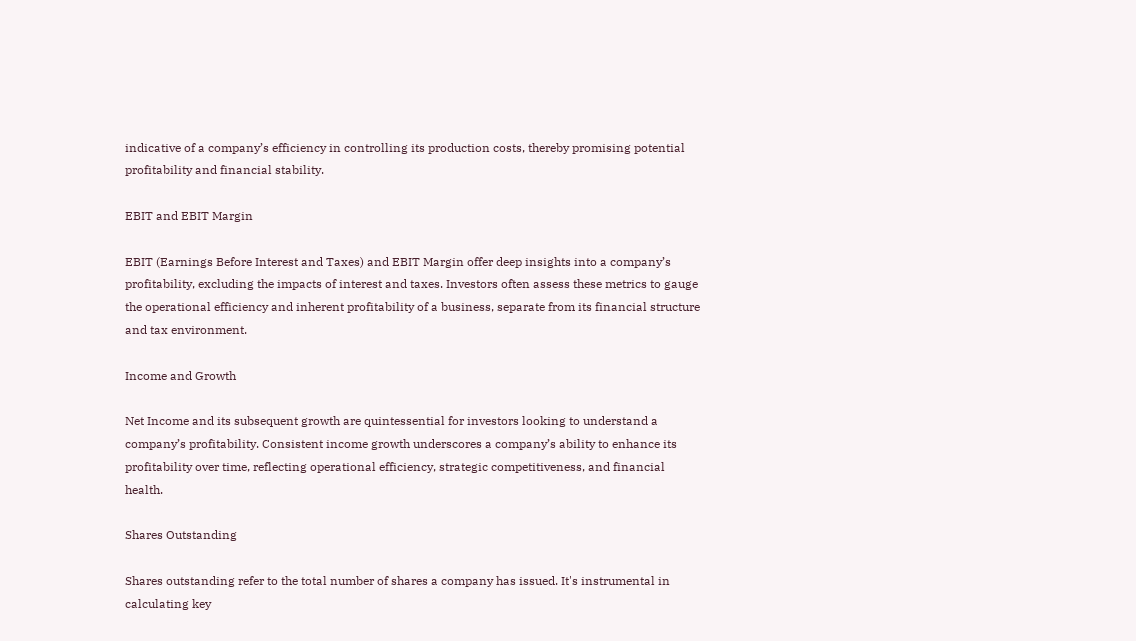indicative of a company’s efficiency in controlling its production costs, thereby promising potential profitability and financial stability.

EBIT and EBIT Margin

EBIT (Earnings Before Interest and Taxes) and EBIT Margin offer deep insights into a company’s profitability, excluding the impacts of interest and taxes. Investors often assess these metrics to gauge the operational efficiency and inherent profitability of a business, separate from its financial structure and tax environment.

Income and Growth

Net Income and its subsequent growth are quintessential for investors looking to understand a company’s profitability. Consistent income growth underscores a company’s ability to enhance its profitability over time, reflecting operational efficiency, strategic competitiveness, and financial health.

Shares Outstanding

Shares outstanding refer to the total number of shares a company has issued. It's instrumental in calculating key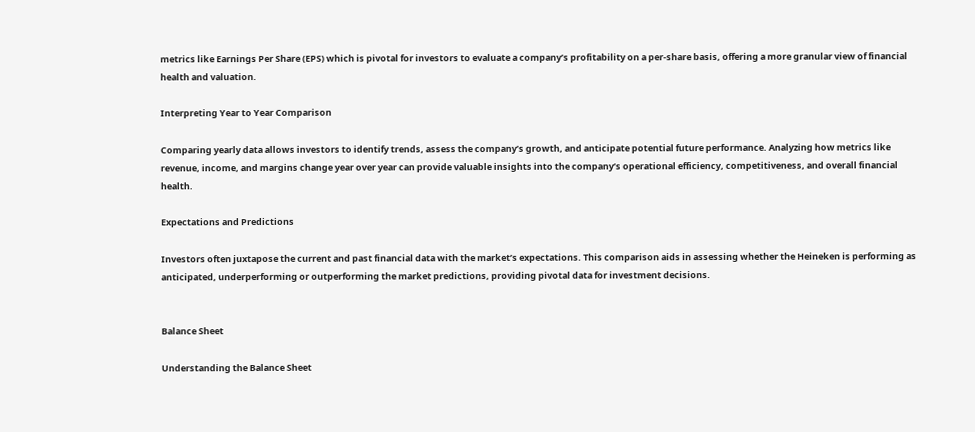metrics like Earnings Per Share (EPS) which is pivotal for investors to evaluate a company’s profitability on a per-share basis, offering a more granular view of financial health and valuation.

Interpreting Year to Year Comparison

Comparing yearly data allows investors to identify trends, assess the company’s growth, and anticipate potential future performance. Analyzing how metrics like revenue, income, and margins change year over year can provide valuable insights into the company’s operational efficiency, competitiveness, and overall financial health.

Expectations and Predictions

Investors often juxtapose the current and past financial data with the market’s expectations. This comparison aids in assessing whether the Heineken is performing as anticipated, underperforming or outperforming the market predictions, providing pivotal data for investment decisions.


Balance Sheet

Understanding the Balance Sheet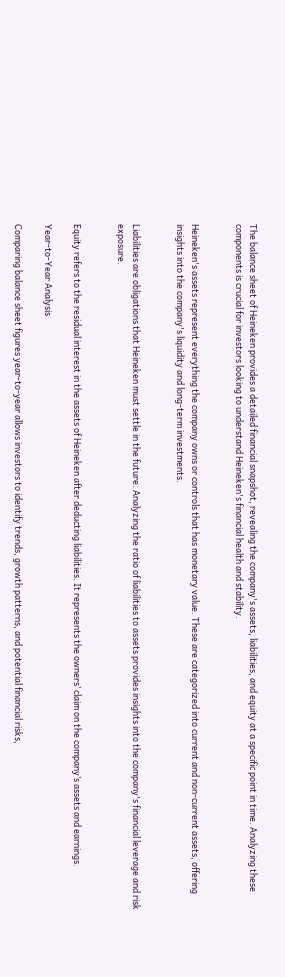The balance sheet of Heineken provides a detailed financial snapshot, revealing the company's assets, liabilities, and equity at a specific point in time. Analyzing these components is crucial for investors looking to understand Heineken's financial health and stability.


Heineken's assets represent everything the company owns or controls that has monetary value. These are categorized into current and non-current assets, offering insights into the company's liquidity and long-term investments.


Liabilities are obligations that Heineken must settle in the future. Analyzing the ratio of liabilities to assets provides insights into the company's financial leverage and risk exposure.


Equity refers to the residual interest in the assets of Heineken after deducting liabilities. It represents the owners’ claim on the company’s assets and earnings.

Year-to-Year Analysis

Comparing balance sheet figures year-to-year allows investors to identify trends, growth patterns, and potential financial risks,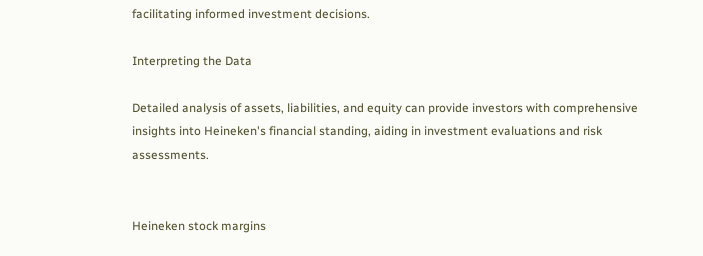facilitating informed investment decisions.

Interpreting the Data

Detailed analysis of assets, liabilities, and equity can provide investors with comprehensive insights into Heineken's financial standing, aiding in investment evaluations and risk assessments.


Heineken stock margins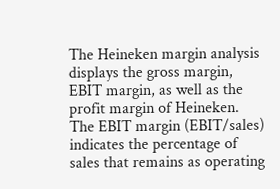The Heineken margin analysis displays the gross margin, EBIT margin, as well as the profit margin of Heineken. The EBIT margin (EBIT/sales) indicates the percentage of sales that remains as operating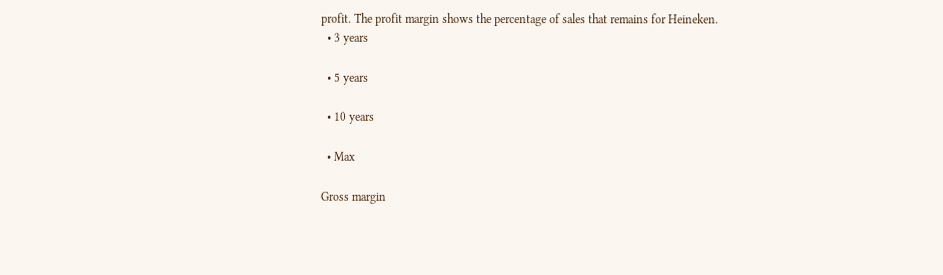profit. The profit margin shows the percentage of sales that remains for Heineken.
  • 3 years

  • 5 years

  • 10 years

  • Max

Gross margin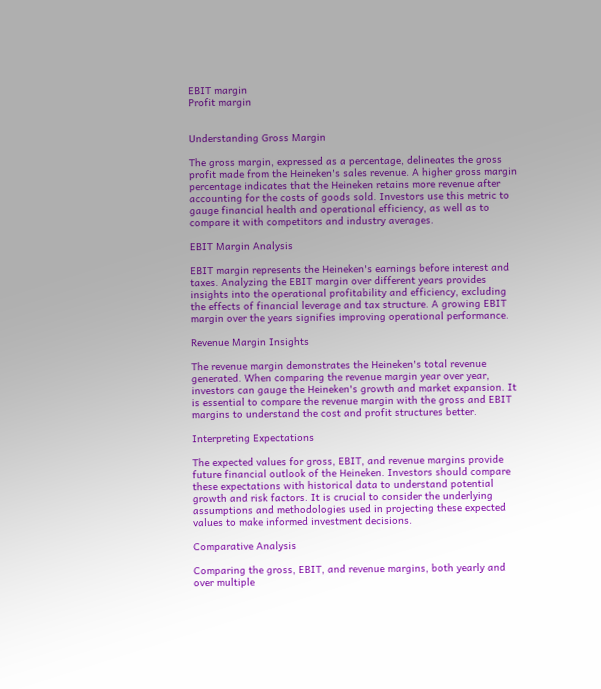EBIT margin
Profit margin


Understanding Gross Margin

The gross margin, expressed as a percentage, delineates the gross profit made from the Heineken's sales revenue. A higher gross margin percentage indicates that the Heineken retains more revenue after accounting for the costs of goods sold. Investors use this metric to gauge financial health and operational efficiency, as well as to compare it with competitors and industry averages.

EBIT Margin Analysis

EBIT margin represents the Heineken's earnings before interest and taxes. Analyzing the EBIT margin over different years provides insights into the operational profitability and efficiency, excluding the effects of financial leverage and tax structure. A growing EBIT margin over the years signifies improving operational performance.

Revenue Margin Insights

The revenue margin demonstrates the Heineken's total revenue generated. When comparing the revenue margin year over year, investors can gauge the Heineken's growth and market expansion. It is essential to compare the revenue margin with the gross and EBIT margins to understand the cost and profit structures better.

Interpreting Expectations

The expected values for gross, EBIT, and revenue margins provide future financial outlook of the Heineken. Investors should compare these expectations with historical data to understand potential growth and risk factors. It is crucial to consider the underlying assumptions and methodologies used in projecting these expected values to make informed investment decisions.

Comparative Analysis

Comparing the gross, EBIT, and revenue margins, both yearly and over multiple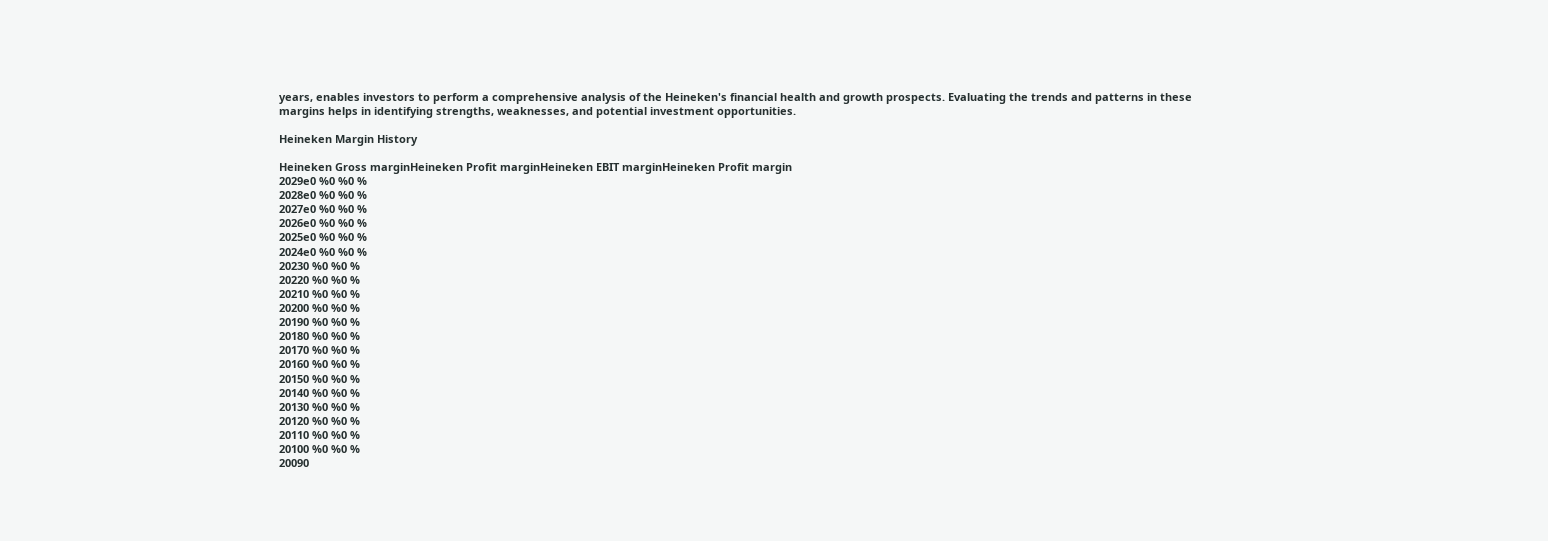years, enables investors to perform a comprehensive analysis of the Heineken's financial health and growth prospects. Evaluating the trends and patterns in these margins helps in identifying strengths, weaknesses, and potential investment opportunities.

Heineken Margin History

Heineken Gross marginHeineken Profit marginHeineken EBIT marginHeineken Profit margin
2029e0 %0 %0 %
2028e0 %0 %0 %
2027e0 %0 %0 %
2026e0 %0 %0 %
2025e0 %0 %0 %
2024e0 %0 %0 %
20230 %0 %0 %
20220 %0 %0 %
20210 %0 %0 %
20200 %0 %0 %
20190 %0 %0 %
20180 %0 %0 %
20170 %0 %0 %
20160 %0 %0 %
20150 %0 %0 %
20140 %0 %0 %
20130 %0 %0 %
20120 %0 %0 %
20110 %0 %0 %
20100 %0 %0 %
20090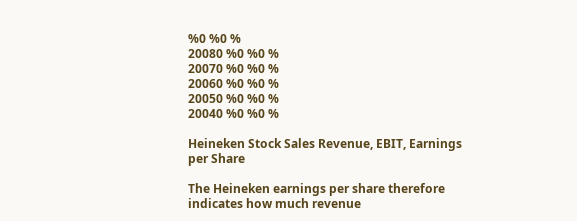%0 %0 %
20080 %0 %0 %
20070 %0 %0 %
20060 %0 %0 %
20050 %0 %0 %
20040 %0 %0 %

Heineken Stock Sales Revenue, EBIT, Earnings per Share

The Heineken earnings per share therefore indicates how much revenue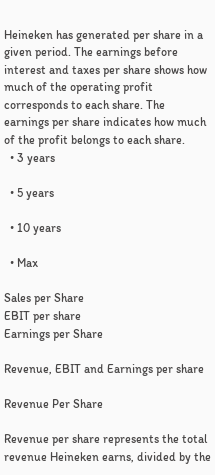Heineken has generated per share in a given period. The earnings before interest and taxes per share shows how much of the operating profit corresponds to each share. The earnings per share indicates how much of the profit belongs to each share.
  • 3 years

  • 5 years

  • 10 years

  • Max

Sales per Share
EBIT per share
Earnings per Share

Revenue, EBIT and Earnings per share

Revenue Per Share

Revenue per share represents the total revenue Heineken earns, divided by the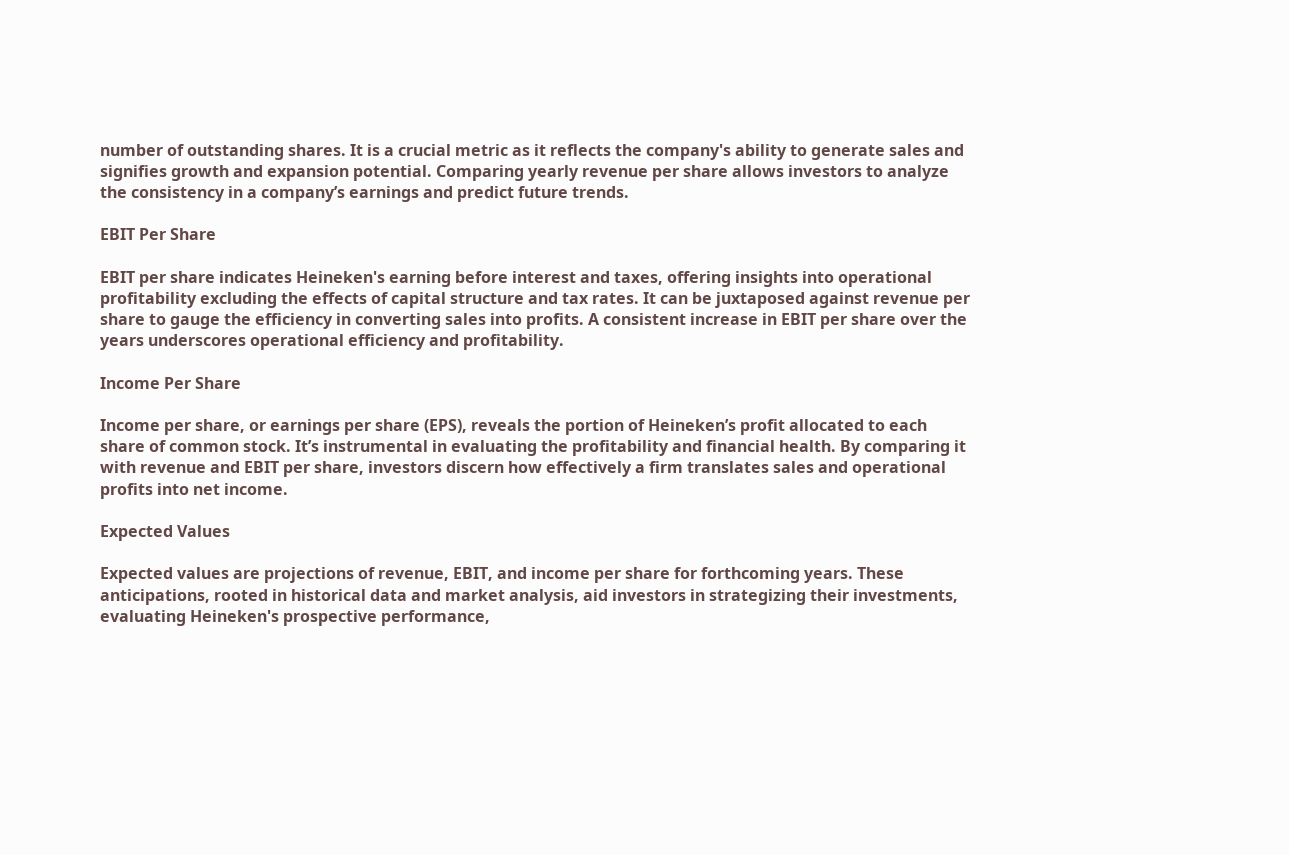number of outstanding shares. It is a crucial metric as it reflects the company's ability to generate sales and signifies growth and expansion potential. Comparing yearly revenue per share allows investors to analyze the consistency in a company’s earnings and predict future trends.

EBIT Per Share

EBIT per share indicates Heineken's earning before interest and taxes, offering insights into operational profitability excluding the effects of capital structure and tax rates. It can be juxtaposed against revenue per share to gauge the efficiency in converting sales into profits. A consistent increase in EBIT per share over the years underscores operational efficiency and profitability.

Income Per Share

Income per share, or earnings per share (EPS), reveals the portion of Heineken’s profit allocated to each share of common stock. It’s instrumental in evaluating the profitability and financial health. By comparing it with revenue and EBIT per share, investors discern how effectively a firm translates sales and operational profits into net income.

Expected Values

Expected values are projections of revenue, EBIT, and income per share for forthcoming years. These anticipations, rooted in historical data and market analysis, aid investors in strategizing their investments, evaluating Heineken's prospective performance,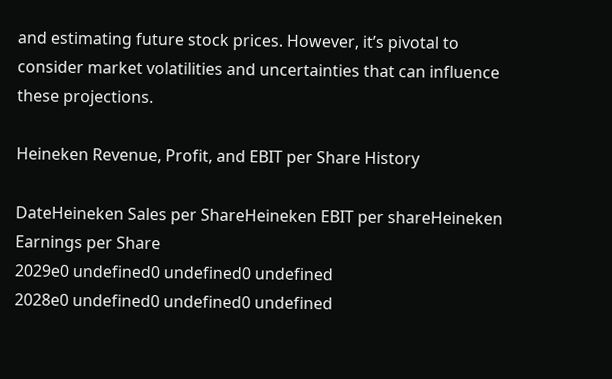and estimating future stock prices. However, it’s pivotal to consider market volatilities and uncertainties that can influence these projections.

Heineken Revenue, Profit, and EBIT per Share History

DateHeineken Sales per ShareHeineken EBIT per shareHeineken Earnings per Share
2029e0 undefined0 undefined0 undefined
2028e0 undefined0 undefined0 undefined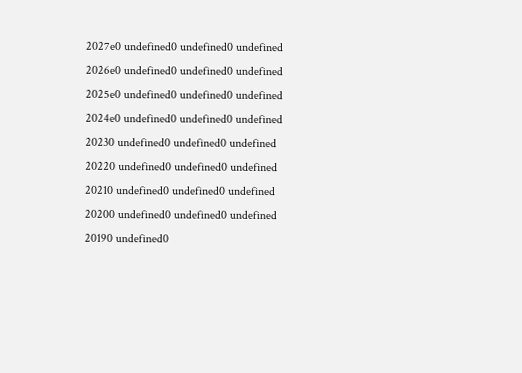2027e0 undefined0 undefined0 undefined
2026e0 undefined0 undefined0 undefined
2025e0 undefined0 undefined0 undefined
2024e0 undefined0 undefined0 undefined
20230 undefined0 undefined0 undefined
20220 undefined0 undefined0 undefined
20210 undefined0 undefined0 undefined
20200 undefined0 undefined0 undefined
20190 undefined0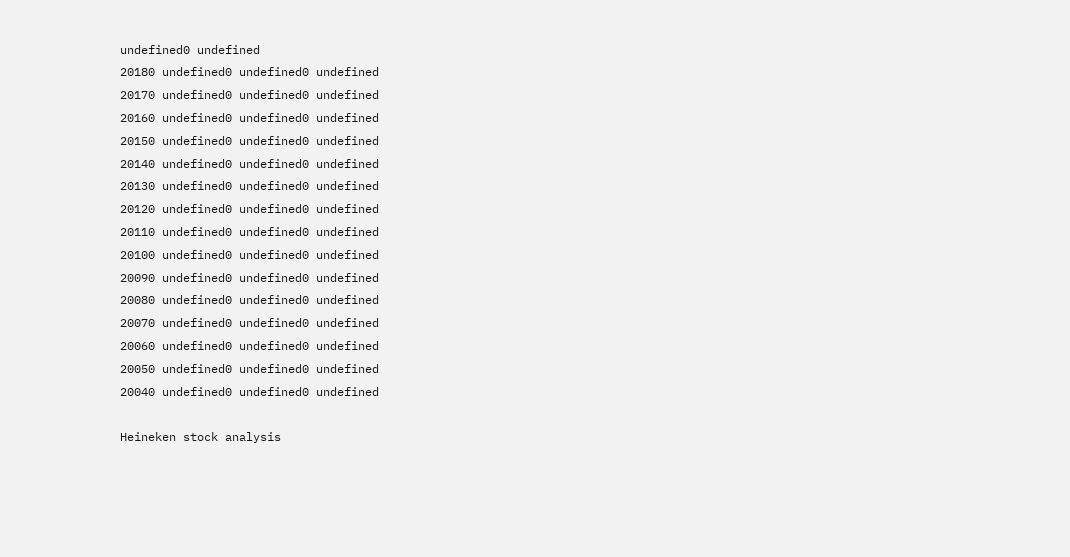undefined0 undefined
20180 undefined0 undefined0 undefined
20170 undefined0 undefined0 undefined
20160 undefined0 undefined0 undefined
20150 undefined0 undefined0 undefined
20140 undefined0 undefined0 undefined
20130 undefined0 undefined0 undefined
20120 undefined0 undefined0 undefined
20110 undefined0 undefined0 undefined
20100 undefined0 undefined0 undefined
20090 undefined0 undefined0 undefined
20080 undefined0 undefined0 undefined
20070 undefined0 undefined0 undefined
20060 undefined0 undefined0 undefined
20050 undefined0 undefined0 undefined
20040 undefined0 undefined0 undefined

Heineken stock analysis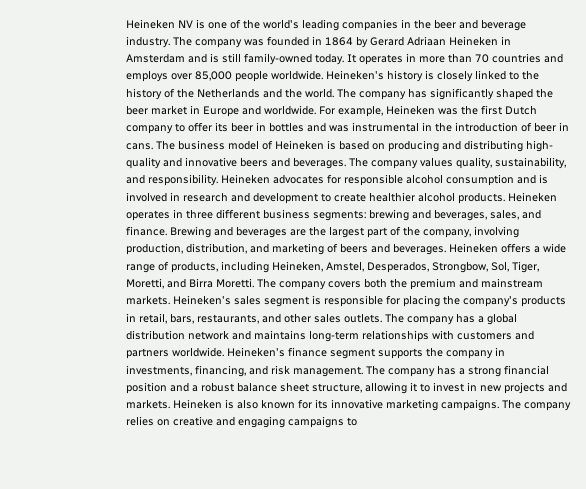Heineken NV is one of the world's leading companies in the beer and beverage industry. The company was founded in 1864 by Gerard Adriaan Heineken in Amsterdam and is still family-owned today. It operates in more than 70 countries and employs over 85,000 people worldwide. Heineken's history is closely linked to the history of the Netherlands and the world. The company has significantly shaped the beer market in Europe and worldwide. For example, Heineken was the first Dutch company to offer its beer in bottles and was instrumental in the introduction of beer in cans. The business model of Heineken is based on producing and distributing high-quality and innovative beers and beverages. The company values quality, sustainability, and responsibility. Heineken advocates for responsible alcohol consumption and is involved in research and development to create healthier alcohol products. Heineken operates in three different business segments: brewing and beverages, sales, and finance. Brewing and beverages are the largest part of the company, involving production, distribution, and marketing of beers and beverages. Heineken offers a wide range of products, including Heineken, Amstel, Desperados, Strongbow, Sol, Tiger, Moretti, and Birra Moretti. The company covers both the premium and mainstream markets. Heineken's sales segment is responsible for placing the company's products in retail, bars, restaurants, and other sales outlets. The company has a global distribution network and maintains long-term relationships with customers and partners worldwide. Heineken's finance segment supports the company in investments, financing, and risk management. The company has a strong financial position and a robust balance sheet structure, allowing it to invest in new projects and markets. Heineken is also known for its innovative marketing campaigns. The company relies on creative and engaging campaigns to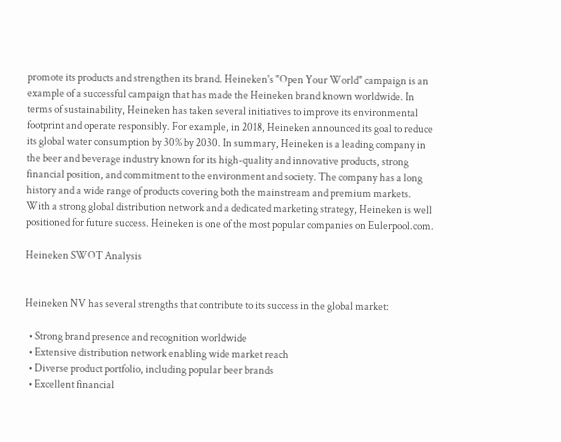promote its products and strengthen its brand. Heineken's "Open Your World" campaign is an example of a successful campaign that has made the Heineken brand known worldwide. In terms of sustainability, Heineken has taken several initiatives to improve its environmental footprint and operate responsibly. For example, in 2018, Heineken announced its goal to reduce its global water consumption by 30% by 2030. In summary, Heineken is a leading company in the beer and beverage industry known for its high-quality and innovative products, strong financial position, and commitment to the environment and society. The company has a long history and a wide range of products covering both the mainstream and premium markets. With a strong global distribution network and a dedicated marketing strategy, Heineken is well positioned for future success. Heineken is one of the most popular companies on Eulerpool.com.

Heineken SWOT Analysis


Heineken NV has several strengths that contribute to its success in the global market:

  • Strong brand presence and recognition worldwide
  • Extensive distribution network enabling wide market reach
  • Diverse product portfolio, including popular beer brands
  • Excellent financial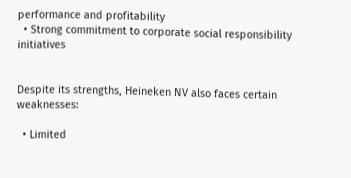performance and profitability
  • Strong commitment to corporate social responsibility initiatives


Despite its strengths, Heineken NV also faces certain weaknesses:

  • Limited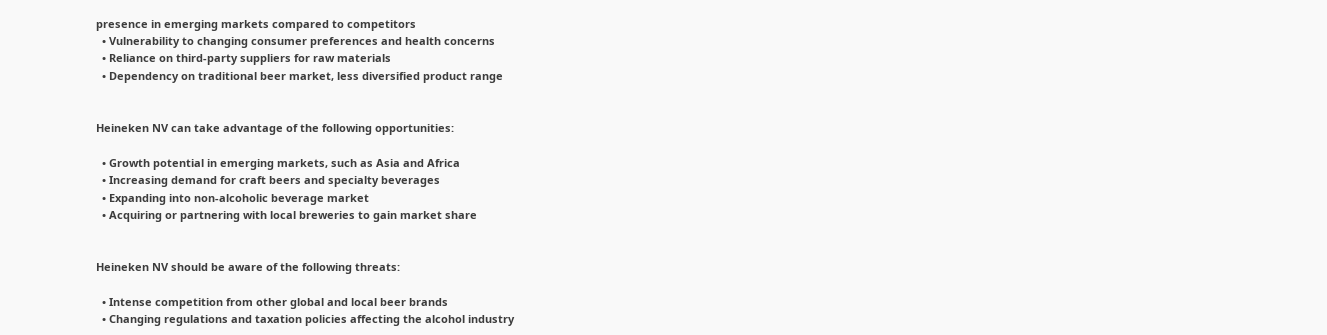presence in emerging markets compared to competitors
  • Vulnerability to changing consumer preferences and health concerns
  • Reliance on third-party suppliers for raw materials
  • Dependency on traditional beer market, less diversified product range


Heineken NV can take advantage of the following opportunities:

  • Growth potential in emerging markets, such as Asia and Africa
  • Increasing demand for craft beers and specialty beverages
  • Expanding into non-alcoholic beverage market
  • Acquiring or partnering with local breweries to gain market share


Heineken NV should be aware of the following threats:

  • Intense competition from other global and local beer brands
  • Changing regulations and taxation policies affecting the alcohol industry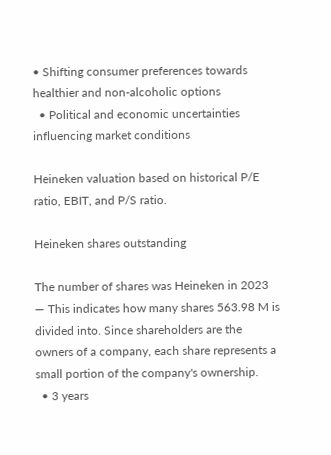• Shifting consumer preferences towards healthier and non-alcoholic options
  • Political and economic uncertainties influencing market conditions

Heineken valuation based on historical P/E ratio, EBIT, and P/S ratio.

Heineken shares outstanding

The number of shares was Heineken in 2023 — This indicates how many shares 563.98 M is divided into. Since shareholders are the owners of a company, each share represents a small portion of the company's ownership.
  • 3 years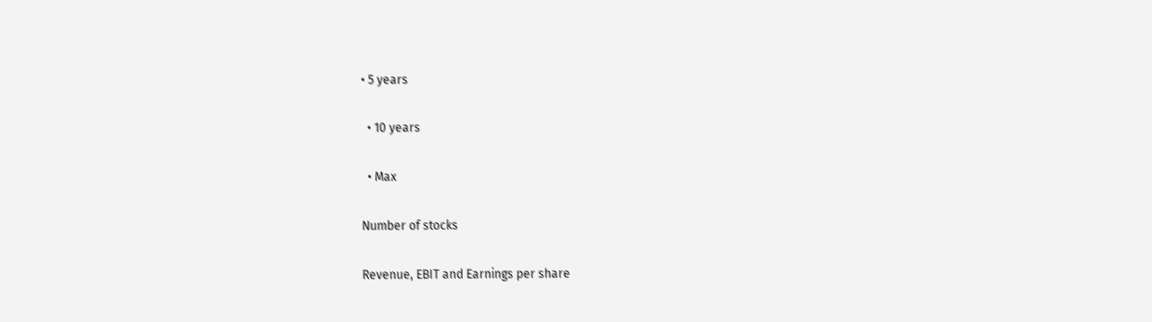• 5 years

  • 10 years

  • Max

Number of stocks

Revenue, EBIT and Earnings per share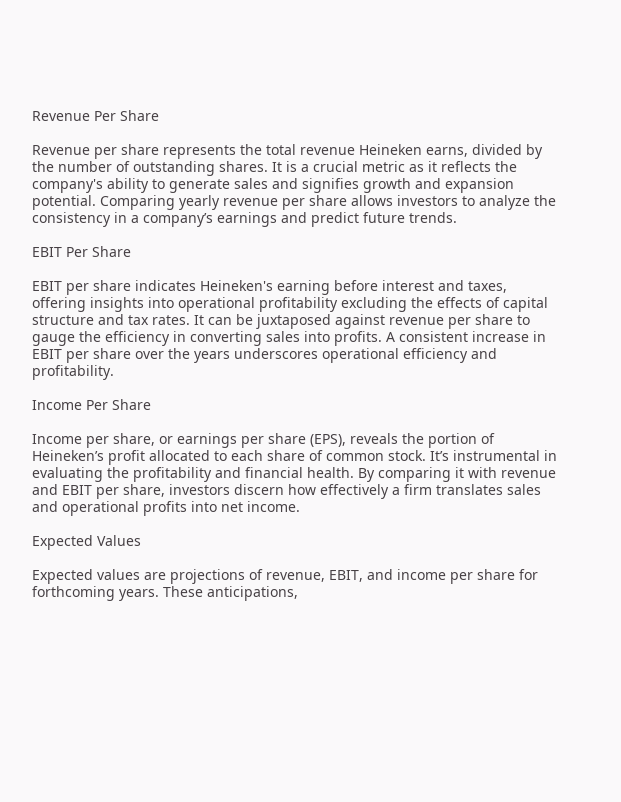Revenue Per Share

Revenue per share represents the total revenue Heineken earns, divided by the number of outstanding shares. It is a crucial metric as it reflects the company's ability to generate sales and signifies growth and expansion potential. Comparing yearly revenue per share allows investors to analyze the consistency in a company’s earnings and predict future trends.

EBIT Per Share

EBIT per share indicates Heineken's earning before interest and taxes, offering insights into operational profitability excluding the effects of capital structure and tax rates. It can be juxtaposed against revenue per share to gauge the efficiency in converting sales into profits. A consistent increase in EBIT per share over the years underscores operational efficiency and profitability.

Income Per Share

Income per share, or earnings per share (EPS), reveals the portion of Heineken’s profit allocated to each share of common stock. It’s instrumental in evaluating the profitability and financial health. By comparing it with revenue and EBIT per share, investors discern how effectively a firm translates sales and operational profits into net income.

Expected Values

Expected values are projections of revenue, EBIT, and income per share for forthcoming years. These anticipations,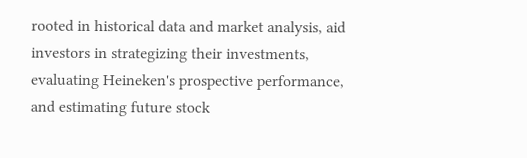rooted in historical data and market analysis, aid investors in strategizing their investments, evaluating Heineken's prospective performance, and estimating future stock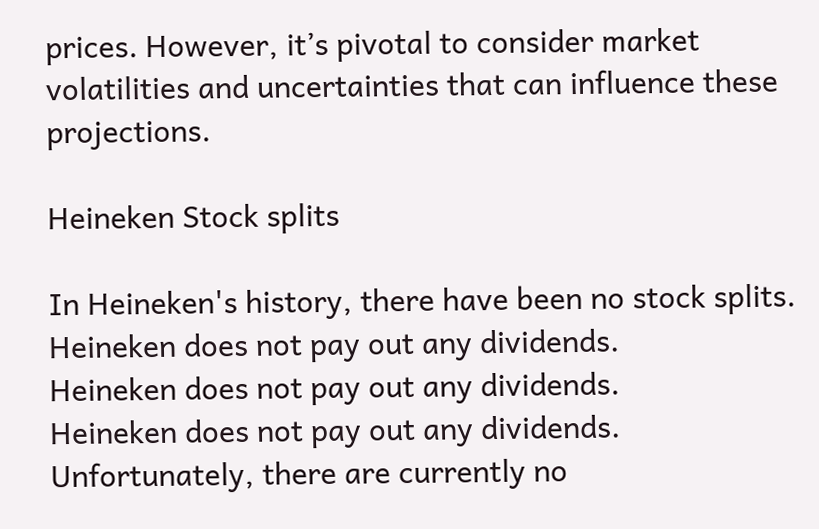prices. However, it’s pivotal to consider market volatilities and uncertainties that can influence these projections.

Heineken Stock splits

In Heineken's history, there have been no stock splits.
Heineken does not pay out any dividends.
Heineken does not pay out any dividends.
Heineken does not pay out any dividends.
Unfortunately, there are currently no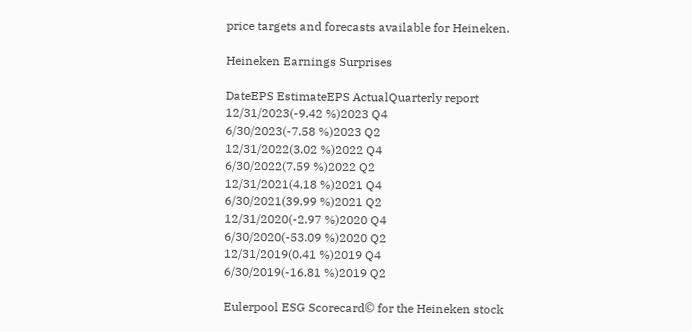price targets and forecasts available for Heineken.

Heineken Earnings Surprises

DateEPS EstimateEPS ActualQuarterly report
12/31/2023(-9.42 %)2023 Q4
6/30/2023(-7.58 %)2023 Q2
12/31/2022(3.02 %)2022 Q4
6/30/2022(7.59 %)2022 Q2
12/31/2021(4.18 %)2021 Q4
6/30/2021(39.99 %)2021 Q2
12/31/2020(-2.97 %)2020 Q4
6/30/2020(-53.09 %)2020 Q2
12/31/2019(0.41 %)2019 Q4
6/30/2019(-16.81 %)2019 Q2

Eulerpool ESG Scorecard© for the Heineken stock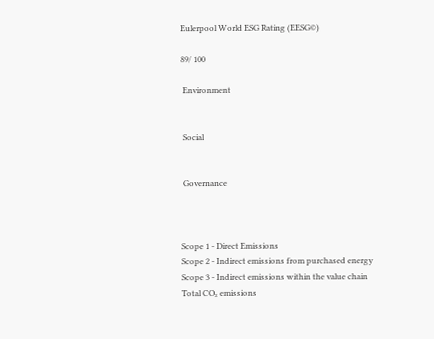Eulerpool World ESG Rating (EESG©)

89/ 100

 Environment


 Social


 Governance



Scope 1 - Direct Emissions
Scope 2 - Indirect emissions from purchased energy
Scope 3 - Indirect emissions within the value chain
Total CO₂ emissions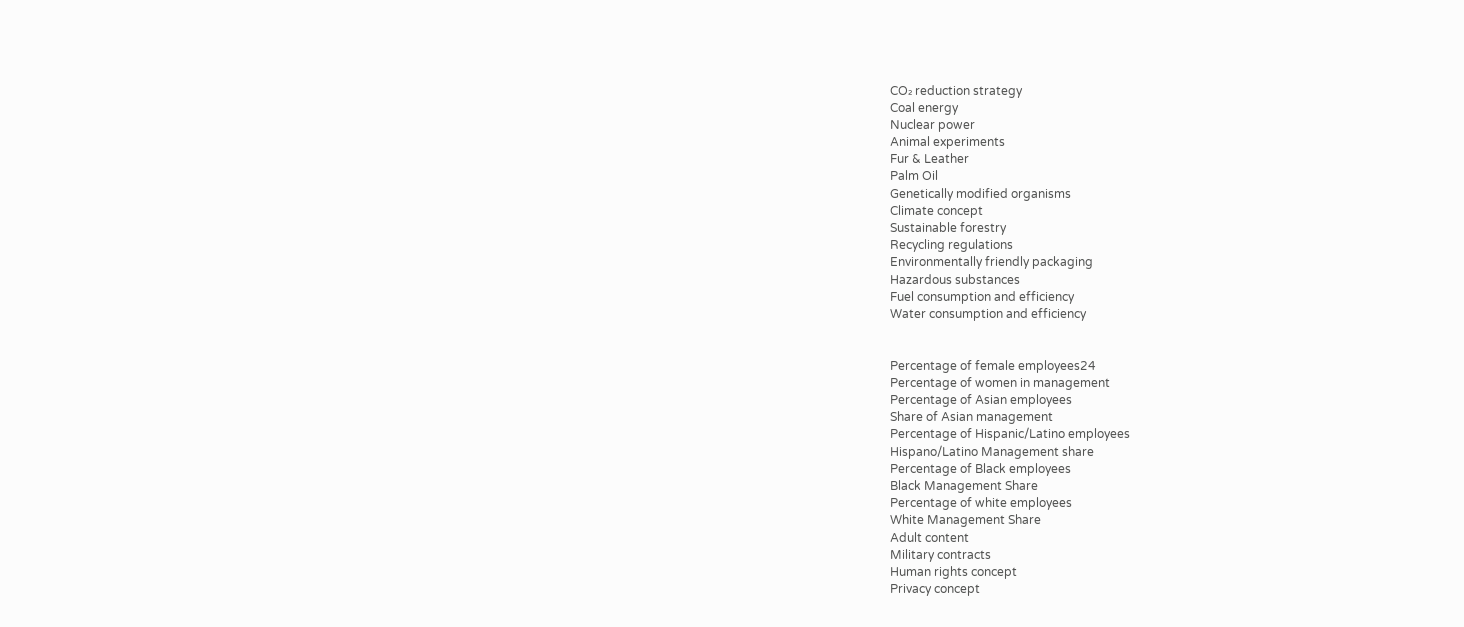CO₂ reduction strategy
Coal energy
Nuclear power
Animal experiments
Fur & Leather
Palm Oil
Genetically modified organisms
Climate concept
Sustainable forestry
Recycling regulations
Environmentally friendly packaging
Hazardous substances
Fuel consumption and efficiency
Water consumption and efficiency


Percentage of female employees24
Percentage of women in management
Percentage of Asian employees
Share of Asian management
Percentage of Hispanic/Latino employees
Hispano/Latino Management share
Percentage of Black employees
Black Management Share
Percentage of white employees
White Management Share
Adult content
Military contracts
Human rights concept
Privacy concept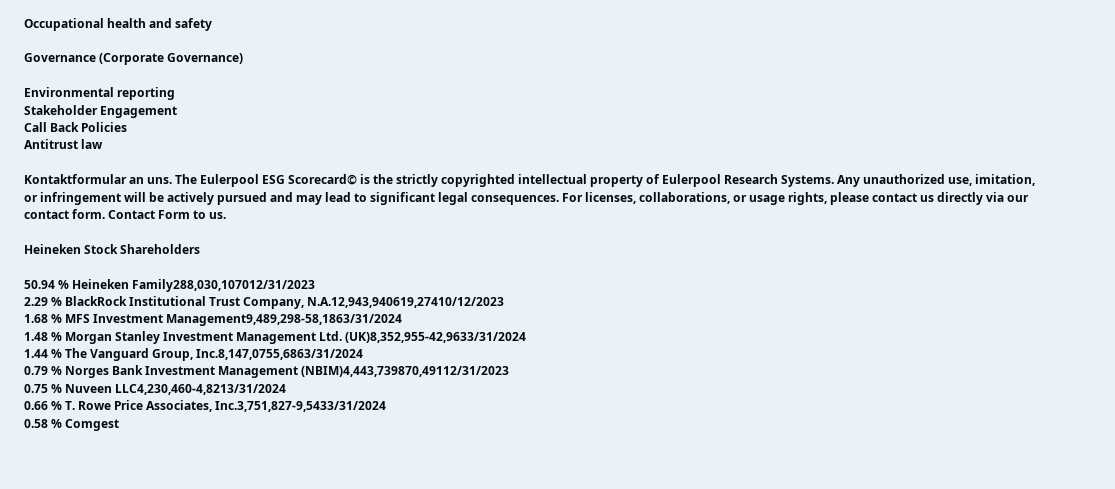Occupational health and safety

Governance (Corporate Governance)

Environmental reporting
Stakeholder Engagement
Call Back Policies
Antitrust law

Kontaktformular an uns. The Eulerpool ESG Scorecard© is the strictly copyrighted intellectual property of Eulerpool Research Systems. Any unauthorized use, imitation, or infringement will be actively pursued and may lead to significant legal consequences. For licenses, collaborations, or usage rights, please contact us directly via our contact form. Contact Form to us.

Heineken Stock Shareholders

50.94 % Heineken Family288,030,107012/31/2023
2.29 % BlackRock Institutional Trust Company, N.A.12,943,940619,27410/12/2023
1.68 % MFS Investment Management9,489,298-58,1863/31/2024
1.48 % Morgan Stanley Investment Management Ltd. (UK)8,352,955-42,9633/31/2024
1.44 % The Vanguard Group, Inc.8,147,0755,6863/31/2024
0.79 % Norges Bank Investment Management (NBIM)4,443,739870,49112/31/2023
0.75 % Nuveen LLC4,230,460-4,8213/31/2024
0.66 % T. Rowe Price Associates, Inc.3,751,827-9,5433/31/2024
0.58 % Comgest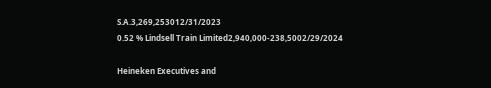S.A.3,269,253012/31/2023
0.52 % Lindsell Train Limited2,940,000-238,5002/29/2024

Heineken Executives and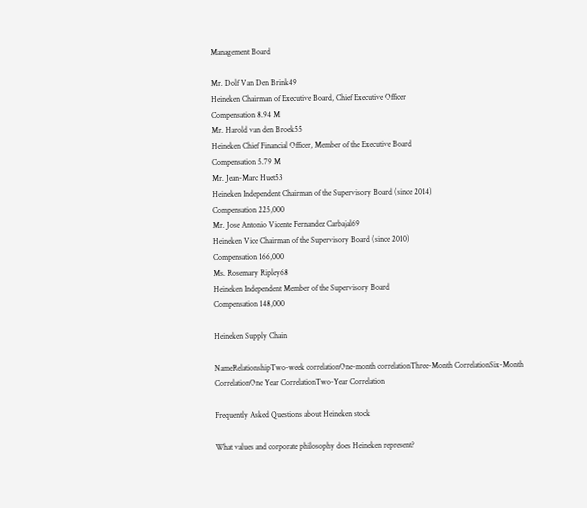Management Board

Mr. Dolf Van Den Brink49
Heineken Chairman of Executive Board, Chief Executive Officer
Compensation 8.94 M
Mr. Harold van den Broek55
Heineken Chief Financial Officer, Member of the Executive Board
Compensation 5.79 M
Mr. Jean-Marc Huet53
Heineken Independent Chairman of the Supervisory Board (since 2014)
Compensation 225,000
Mr. Jose Antonio Vicente Fernandez Carbajal69
Heineken Vice Chairman of the Supervisory Board (since 2010)
Compensation 166,000
Ms. Rosemary Ripley68
Heineken Independent Member of the Supervisory Board
Compensation 148,000

Heineken Supply Chain

NameRelationshipTwo-week correlationOne-month correlationThree-Month CorrelationSix-Month CorrelationOne Year CorrelationTwo-Year Correlation

Frequently Asked Questions about Heineken stock

What values and corporate philosophy does Heineken represent?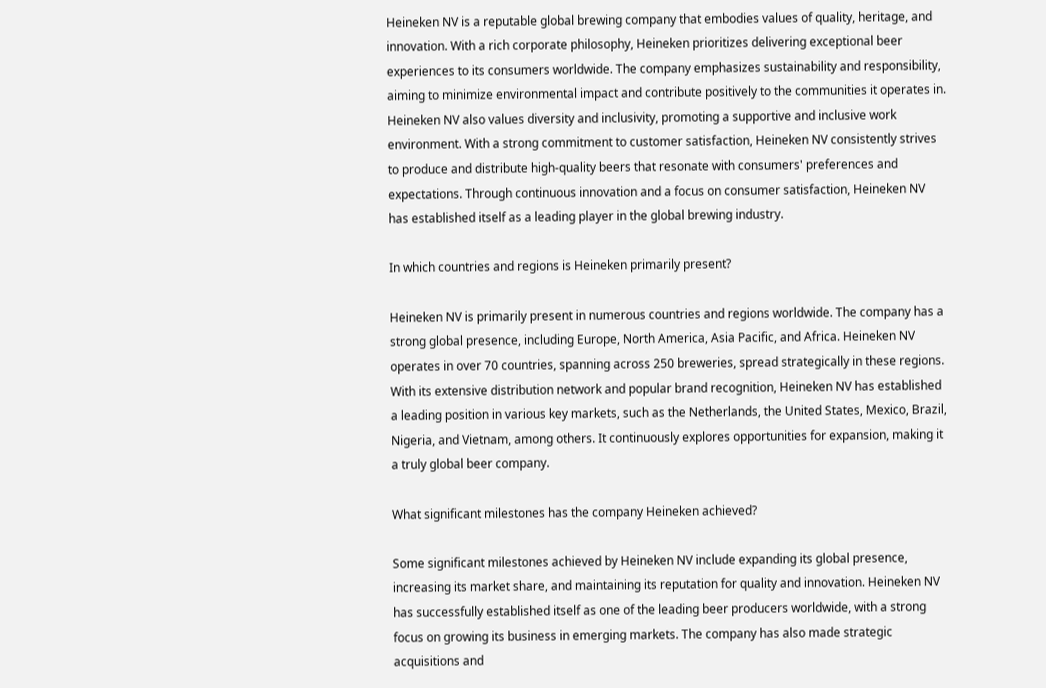Heineken NV is a reputable global brewing company that embodies values of quality, heritage, and innovation. With a rich corporate philosophy, Heineken prioritizes delivering exceptional beer experiences to its consumers worldwide. The company emphasizes sustainability and responsibility, aiming to minimize environmental impact and contribute positively to the communities it operates in. Heineken NV also values diversity and inclusivity, promoting a supportive and inclusive work environment. With a strong commitment to customer satisfaction, Heineken NV consistently strives to produce and distribute high-quality beers that resonate with consumers' preferences and expectations. Through continuous innovation and a focus on consumer satisfaction, Heineken NV has established itself as a leading player in the global brewing industry.

In which countries and regions is Heineken primarily present?

Heineken NV is primarily present in numerous countries and regions worldwide. The company has a strong global presence, including Europe, North America, Asia Pacific, and Africa. Heineken NV operates in over 70 countries, spanning across 250 breweries, spread strategically in these regions. With its extensive distribution network and popular brand recognition, Heineken NV has established a leading position in various key markets, such as the Netherlands, the United States, Mexico, Brazil, Nigeria, and Vietnam, among others. It continuously explores opportunities for expansion, making it a truly global beer company.

What significant milestones has the company Heineken achieved?

Some significant milestones achieved by Heineken NV include expanding its global presence, increasing its market share, and maintaining its reputation for quality and innovation. Heineken NV has successfully established itself as one of the leading beer producers worldwide, with a strong focus on growing its business in emerging markets. The company has also made strategic acquisitions and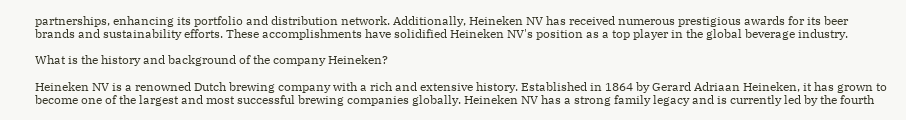partnerships, enhancing its portfolio and distribution network. Additionally, Heineken NV has received numerous prestigious awards for its beer brands and sustainability efforts. These accomplishments have solidified Heineken NV's position as a top player in the global beverage industry.

What is the history and background of the company Heineken?

Heineken NV is a renowned Dutch brewing company with a rich and extensive history. Established in 1864 by Gerard Adriaan Heineken, it has grown to become one of the largest and most successful brewing companies globally. Heineken NV has a strong family legacy and is currently led by the fourth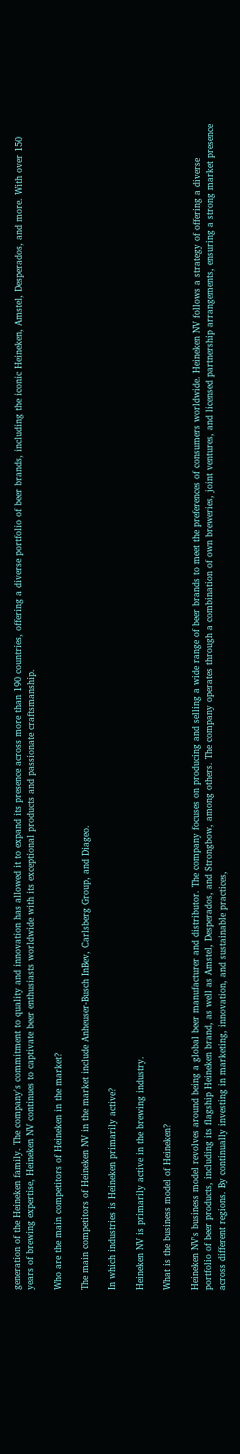generation of the Heineken family. The company's commitment to quality and innovation has allowed it to expand its presence across more than 190 countries, offering a diverse portfolio of beer brands, including the iconic Heineken, Amstel, Desperados, and more. With over 150 years of brewing expertise, Heineken NV continues to captivate beer enthusiasts worldwide with its exceptional products and passionate craftsmanship.

Who are the main competitors of Heineken in the market?

The main competitors of Heineken NV in the market include Anheuser-Busch InBev, Carlsberg Group, and Diageo.

In which industries is Heineken primarily active?

Heineken NV is primarily active in the brewing industry.

What is the business model of Heineken?

Heineken NV's business model revolves around being a global beer manufacturer and distributor. The company focuses on producing and selling a wide range of beer brands to meet the preferences of consumers worldwide. Heineken NV follows a strategy of offering a diverse portfolio of beer products, including its flagship Heineken brand, as well as Amstel, Desperados, and Strongbow, among others. The company operates through a combination of own breweries, joint ventures, and licensed partnership arrangements, ensuring a strong market presence across different regions. By continually investing in marketing, innovation, and sustainable practices,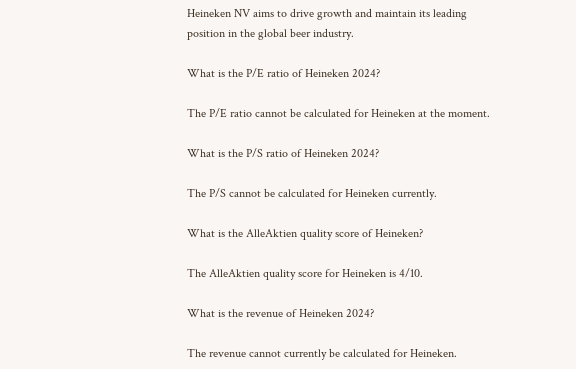Heineken NV aims to drive growth and maintain its leading position in the global beer industry.

What is the P/E ratio of Heineken 2024?

The P/E ratio cannot be calculated for Heineken at the moment.

What is the P/S ratio of Heineken 2024?

The P/S cannot be calculated for Heineken currently.

What is the AlleAktien quality score of Heineken?

The AlleAktien quality score for Heineken is 4/10.

What is the revenue of Heineken 2024?

The revenue cannot currently be calculated for Heineken.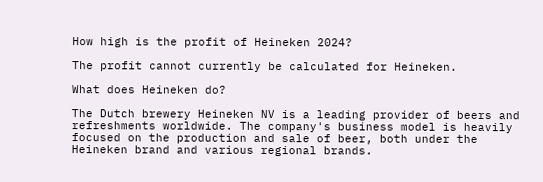How high is the profit of Heineken 2024?

The profit cannot currently be calculated for Heineken.

What does Heineken do?

The Dutch brewery Heineken NV is a leading provider of beers and refreshments worldwide. The company's business model is heavily focused on the production and sale of beer, both under the Heineken brand and various regional brands.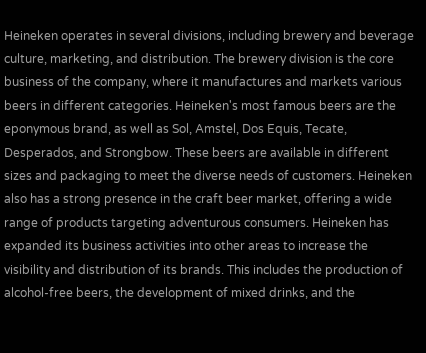Heineken operates in several divisions, including brewery and beverage culture, marketing, and distribution. The brewery division is the core business of the company, where it manufactures and markets various beers in different categories. Heineken's most famous beers are the eponymous brand, as well as Sol, Amstel, Dos Equis, Tecate, Desperados, and Strongbow. These beers are available in different sizes and packaging to meet the diverse needs of customers. Heineken also has a strong presence in the craft beer market, offering a wide range of products targeting adventurous consumers. Heineken has expanded its business activities into other areas to increase the visibility and distribution of its brands. This includes the production of alcohol-free beers, the development of mixed drinks, and the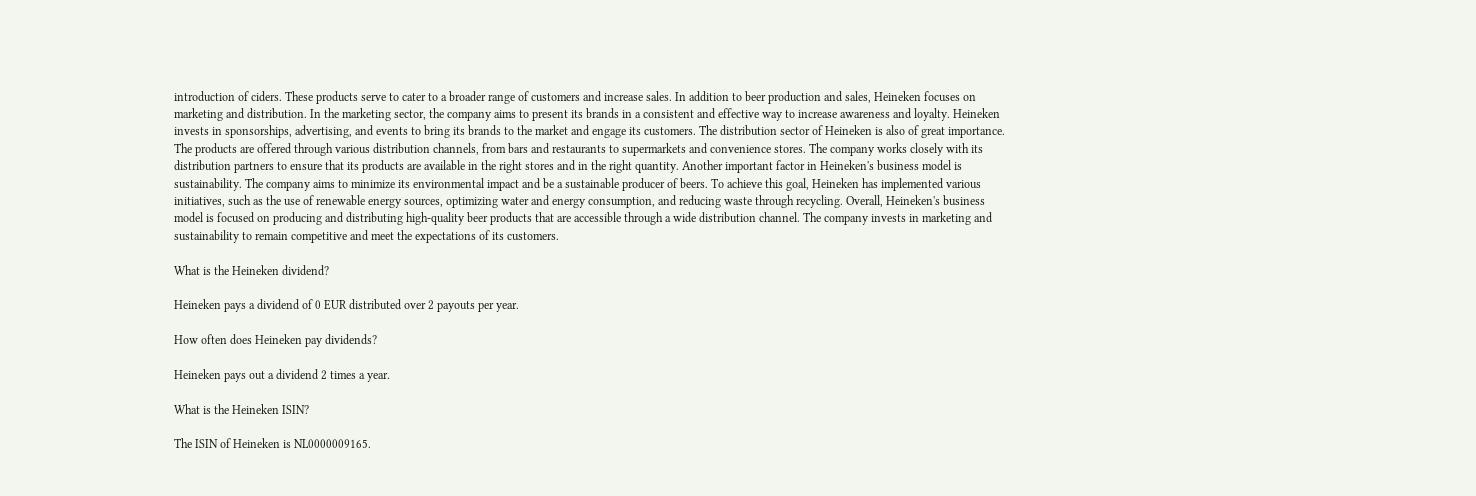introduction of ciders. These products serve to cater to a broader range of customers and increase sales. In addition to beer production and sales, Heineken focuses on marketing and distribution. In the marketing sector, the company aims to present its brands in a consistent and effective way to increase awareness and loyalty. Heineken invests in sponsorships, advertising, and events to bring its brands to the market and engage its customers. The distribution sector of Heineken is also of great importance. The products are offered through various distribution channels, from bars and restaurants to supermarkets and convenience stores. The company works closely with its distribution partners to ensure that its products are available in the right stores and in the right quantity. Another important factor in Heineken's business model is sustainability. The company aims to minimize its environmental impact and be a sustainable producer of beers. To achieve this goal, Heineken has implemented various initiatives, such as the use of renewable energy sources, optimizing water and energy consumption, and reducing waste through recycling. Overall, Heineken's business model is focused on producing and distributing high-quality beer products that are accessible through a wide distribution channel. The company invests in marketing and sustainability to remain competitive and meet the expectations of its customers.

What is the Heineken dividend?

Heineken pays a dividend of 0 EUR distributed over 2 payouts per year.

How often does Heineken pay dividends?

Heineken pays out a dividend 2 times a year.

What is the Heineken ISIN?

The ISIN of Heineken is NL0000009165.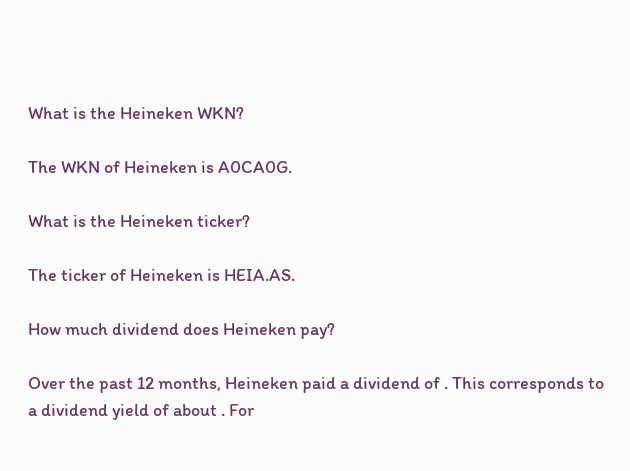What is the Heineken WKN?

The WKN of Heineken is A0CA0G.

What is the Heineken ticker?

The ticker of Heineken is HEIA.AS.

How much dividend does Heineken pay?

Over the past 12 months, Heineken paid a dividend of . This corresponds to a dividend yield of about . For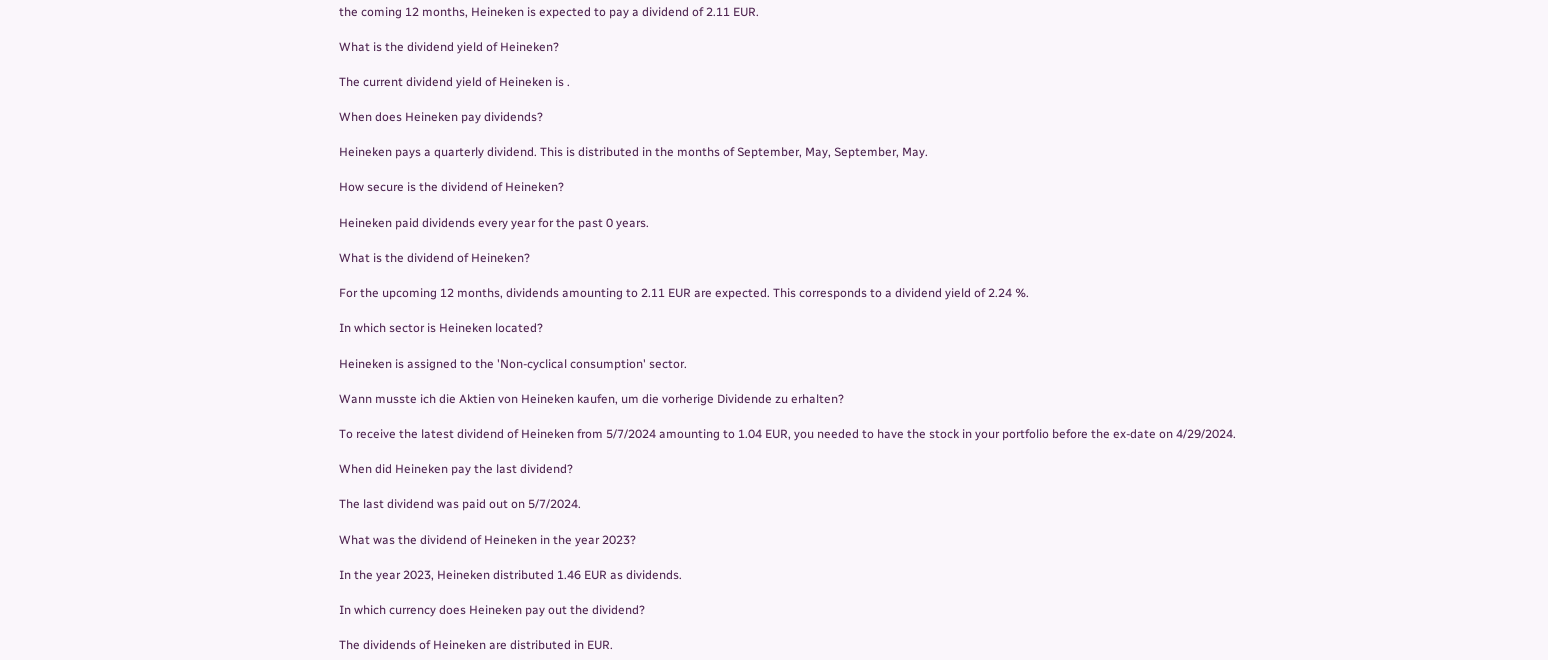the coming 12 months, Heineken is expected to pay a dividend of 2.11 EUR.

What is the dividend yield of Heineken?

The current dividend yield of Heineken is .

When does Heineken pay dividends?

Heineken pays a quarterly dividend. This is distributed in the months of September, May, September, May.

How secure is the dividend of Heineken?

Heineken paid dividends every year for the past 0 years.

What is the dividend of Heineken?

For the upcoming 12 months, dividends amounting to 2.11 EUR are expected. This corresponds to a dividend yield of 2.24 %.

In which sector is Heineken located?

Heineken is assigned to the 'Non-cyclical consumption' sector.

Wann musste ich die Aktien von Heineken kaufen, um die vorherige Dividende zu erhalten?

To receive the latest dividend of Heineken from 5/7/2024 amounting to 1.04 EUR, you needed to have the stock in your portfolio before the ex-date on 4/29/2024.

When did Heineken pay the last dividend?

The last dividend was paid out on 5/7/2024.

What was the dividend of Heineken in the year 2023?

In the year 2023, Heineken distributed 1.46 EUR as dividends.

In which currency does Heineken pay out the dividend?

The dividends of Heineken are distributed in EUR.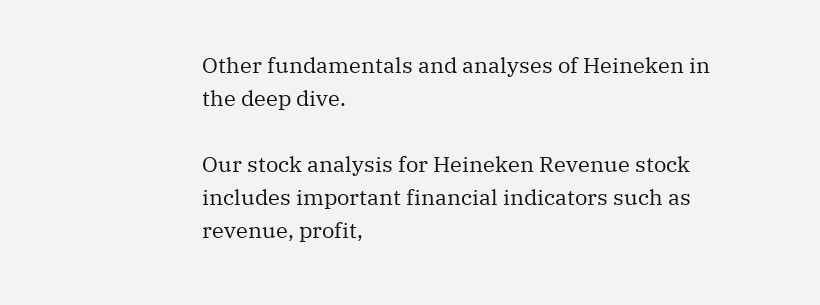Other fundamentals and analyses of Heineken in the deep dive.

Our stock analysis for Heineken Revenue stock includes important financial indicators such as revenue, profit,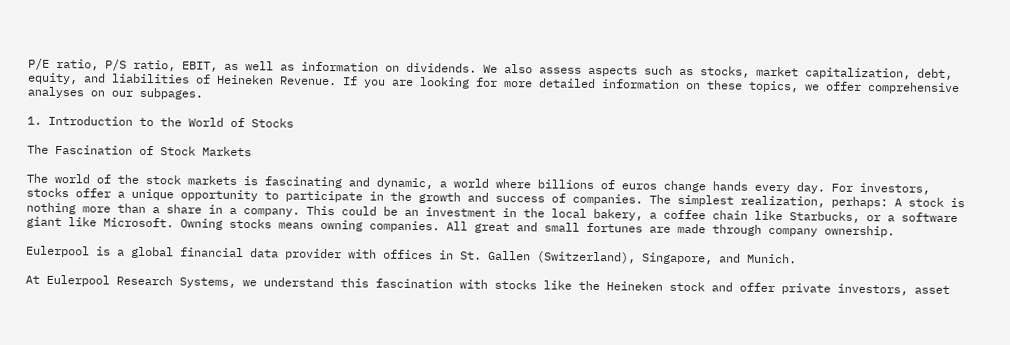P/E ratio, P/S ratio, EBIT, as well as information on dividends. We also assess aspects such as stocks, market capitalization, debt, equity, and liabilities of Heineken Revenue. If you are looking for more detailed information on these topics, we offer comprehensive analyses on our subpages.

1. Introduction to the World of Stocks

The Fascination of Stock Markets

The world of the stock markets is fascinating and dynamic, a world where billions of euros change hands every day. For investors, stocks offer a unique opportunity to participate in the growth and success of companies. The simplest realization, perhaps: A stock is nothing more than a share in a company. This could be an investment in the local bakery, a coffee chain like Starbucks, or a software giant like Microsoft. Owning stocks means owning companies. All great and small fortunes are made through company ownership.

Eulerpool is a global financial data provider with offices in St. Gallen (Switzerland), Singapore, and Munich.

At Eulerpool Research Systems, we understand this fascination with stocks like the Heineken stock and offer private investors, asset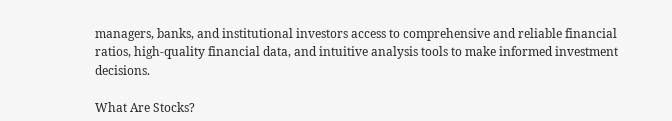managers, banks, and institutional investors access to comprehensive and reliable financial ratios, high-quality financial data, and intuitive analysis tools to make informed investment decisions.

What Are Stocks?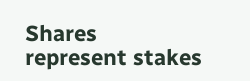Shares represent stakes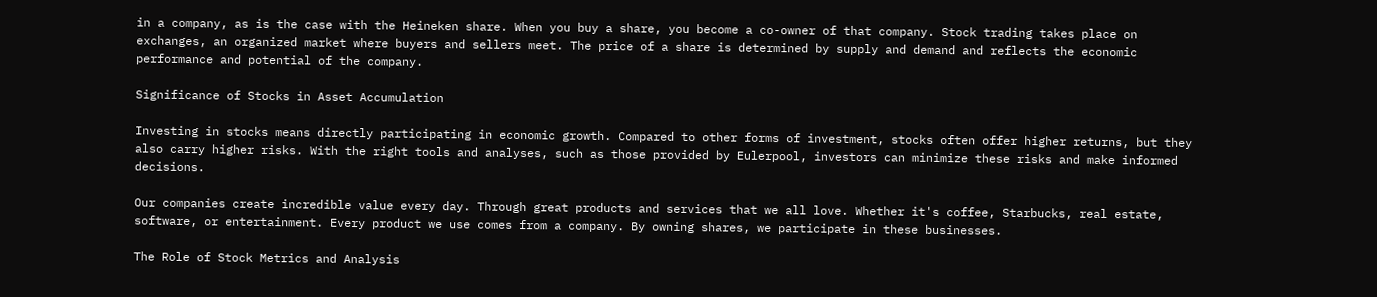in a company, as is the case with the Heineken share. When you buy a share, you become a co-owner of that company. Stock trading takes place on exchanges, an organized market where buyers and sellers meet. The price of a share is determined by supply and demand and reflects the economic performance and potential of the company.

Significance of Stocks in Asset Accumulation

Investing in stocks means directly participating in economic growth. Compared to other forms of investment, stocks often offer higher returns, but they also carry higher risks. With the right tools and analyses, such as those provided by Eulerpool, investors can minimize these risks and make informed decisions.

Our companies create incredible value every day. Through great products and services that we all love. Whether it's coffee, Starbucks, real estate, software, or entertainment. Every product we use comes from a company. By owning shares, we participate in these businesses.

The Role of Stock Metrics and Analysis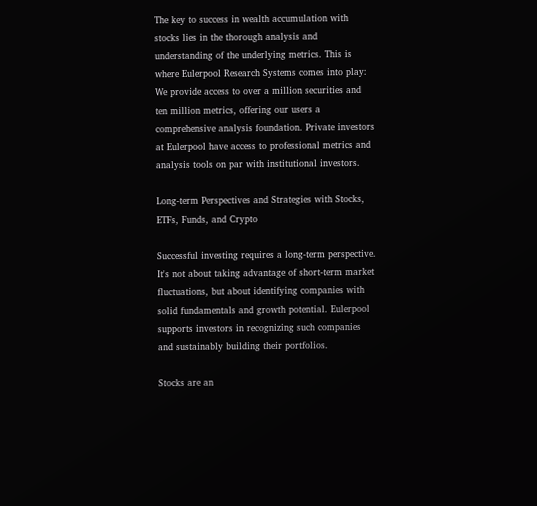The key to success in wealth accumulation with stocks lies in the thorough analysis and understanding of the underlying metrics. This is where Eulerpool Research Systems comes into play: We provide access to over a million securities and ten million metrics, offering our users a comprehensive analysis foundation. Private investors at Eulerpool have access to professional metrics and analysis tools on par with institutional investors.

Long-term Perspectives and Strategies with Stocks, ETFs, Funds, and Crypto

Successful investing requires a long-term perspective. It's not about taking advantage of short-term market fluctuations, but about identifying companies with solid fundamentals and growth potential. Eulerpool supports investors in recognizing such companies and sustainably building their portfolios.

Stocks are an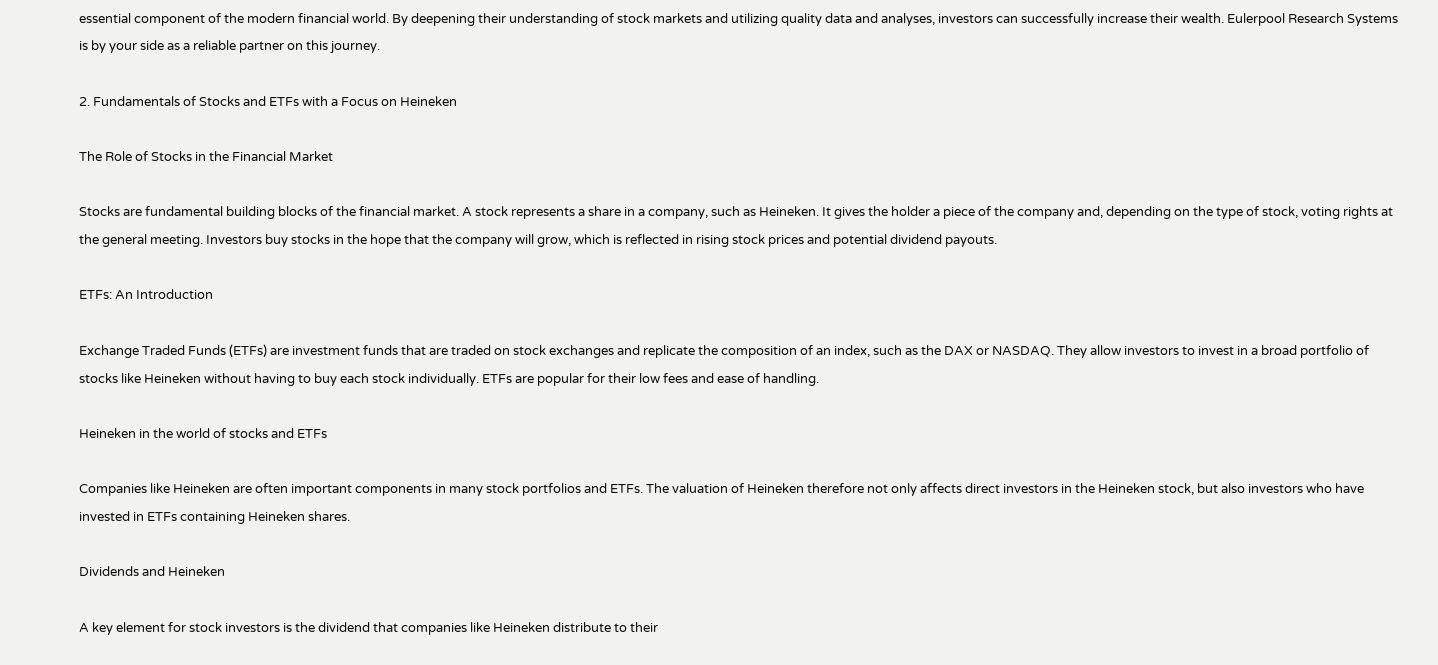essential component of the modern financial world. By deepening their understanding of stock markets and utilizing quality data and analyses, investors can successfully increase their wealth. Eulerpool Research Systems is by your side as a reliable partner on this journey.

2. Fundamentals of Stocks and ETFs with a Focus on Heineken

The Role of Stocks in the Financial Market

Stocks are fundamental building blocks of the financial market. A stock represents a share in a company, such as Heineken. It gives the holder a piece of the company and, depending on the type of stock, voting rights at the general meeting. Investors buy stocks in the hope that the company will grow, which is reflected in rising stock prices and potential dividend payouts.

ETFs: An Introduction

Exchange Traded Funds (ETFs) are investment funds that are traded on stock exchanges and replicate the composition of an index, such as the DAX or NASDAQ. They allow investors to invest in a broad portfolio of stocks like Heineken without having to buy each stock individually. ETFs are popular for their low fees and ease of handling.

Heineken in the world of stocks and ETFs

Companies like Heineken are often important components in many stock portfolios and ETFs. The valuation of Heineken therefore not only affects direct investors in the Heineken stock, but also investors who have invested in ETFs containing Heineken shares.

Dividends and Heineken

A key element for stock investors is the dividend that companies like Heineken distribute to their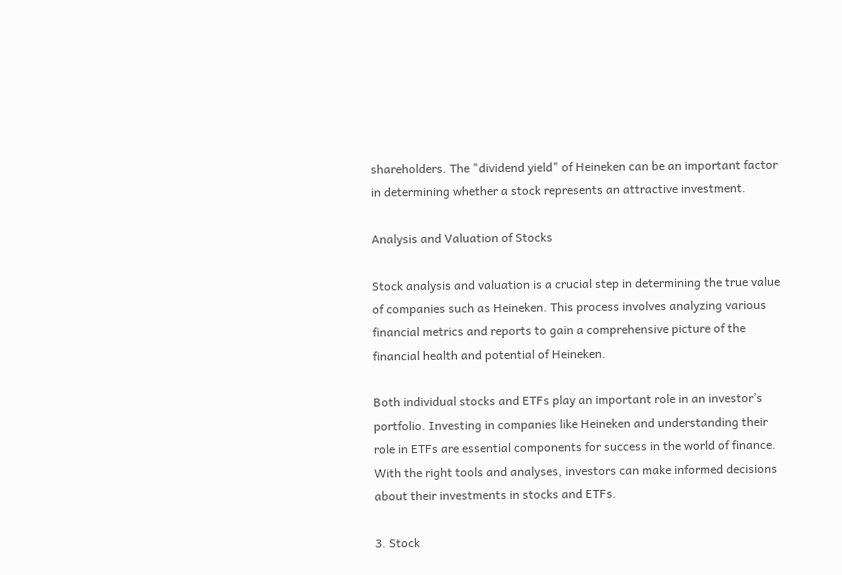shareholders. The "dividend yield" of Heineken can be an important factor in determining whether a stock represents an attractive investment.

Analysis and Valuation of Stocks

Stock analysis and valuation is a crucial step in determining the true value of companies such as Heineken. This process involves analyzing various financial metrics and reports to gain a comprehensive picture of the financial health and potential of Heineken.

Both individual stocks and ETFs play an important role in an investor’s portfolio. Investing in companies like Heineken and understanding their role in ETFs are essential components for success in the world of finance. With the right tools and analyses, investors can make informed decisions about their investments in stocks and ETFs.

3. Stock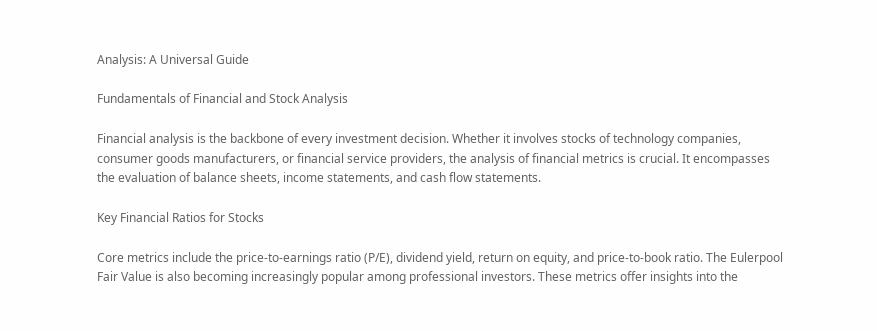Analysis: A Universal Guide

Fundamentals of Financial and Stock Analysis

Financial analysis is the backbone of every investment decision. Whether it involves stocks of technology companies, consumer goods manufacturers, or financial service providers, the analysis of financial metrics is crucial. It encompasses the evaluation of balance sheets, income statements, and cash flow statements.

Key Financial Ratios for Stocks

Core metrics include the price-to-earnings ratio (P/E), dividend yield, return on equity, and price-to-book ratio. The Eulerpool Fair Value is also becoming increasingly popular among professional investors. These metrics offer insights into the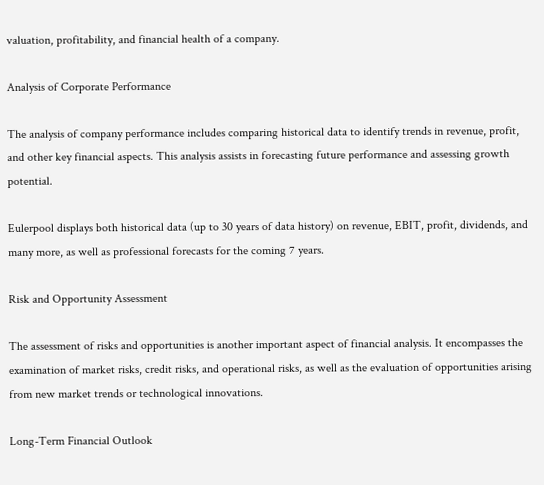valuation, profitability, and financial health of a company.

Analysis of Corporate Performance

The analysis of company performance includes comparing historical data to identify trends in revenue, profit, and other key financial aspects. This analysis assists in forecasting future performance and assessing growth potential.

Eulerpool displays both historical data (up to 30 years of data history) on revenue, EBIT, profit, dividends, and many more, as well as professional forecasts for the coming 7 years.

Risk and Opportunity Assessment

The assessment of risks and opportunities is another important aspect of financial analysis. It encompasses the examination of market risks, credit risks, and operational risks, as well as the evaluation of opportunities arising from new market trends or technological innovations.

Long-Term Financial Outlook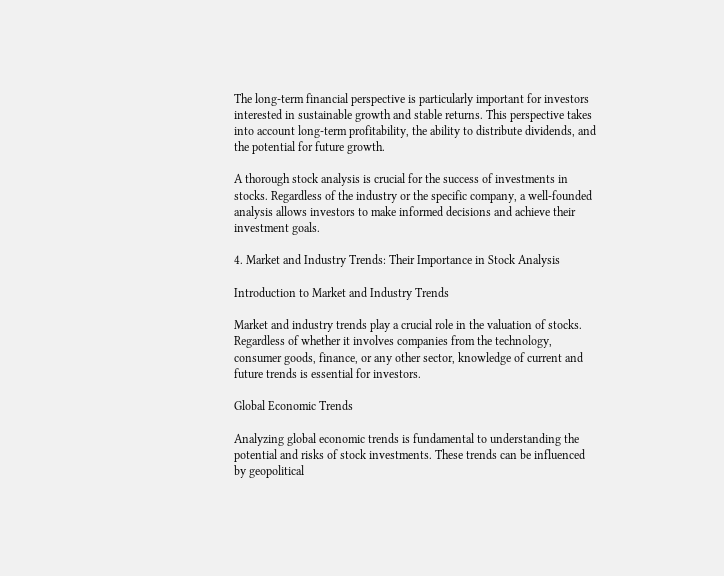The long-term financial perspective is particularly important for investors interested in sustainable growth and stable returns. This perspective takes into account long-term profitability, the ability to distribute dividends, and the potential for future growth.

A thorough stock analysis is crucial for the success of investments in stocks. Regardless of the industry or the specific company, a well-founded analysis allows investors to make informed decisions and achieve their investment goals.

4. Market and Industry Trends: Their Importance in Stock Analysis

Introduction to Market and Industry Trends

Market and industry trends play a crucial role in the valuation of stocks. Regardless of whether it involves companies from the technology, consumer goods, finance, or any other sector, knowledge of current and future trends is essential for investors.

Global Economic Trends

Analyzing global economic trends is fundamental to understanding the potential and risks of stock investments. These trends can be influenced by geopolitical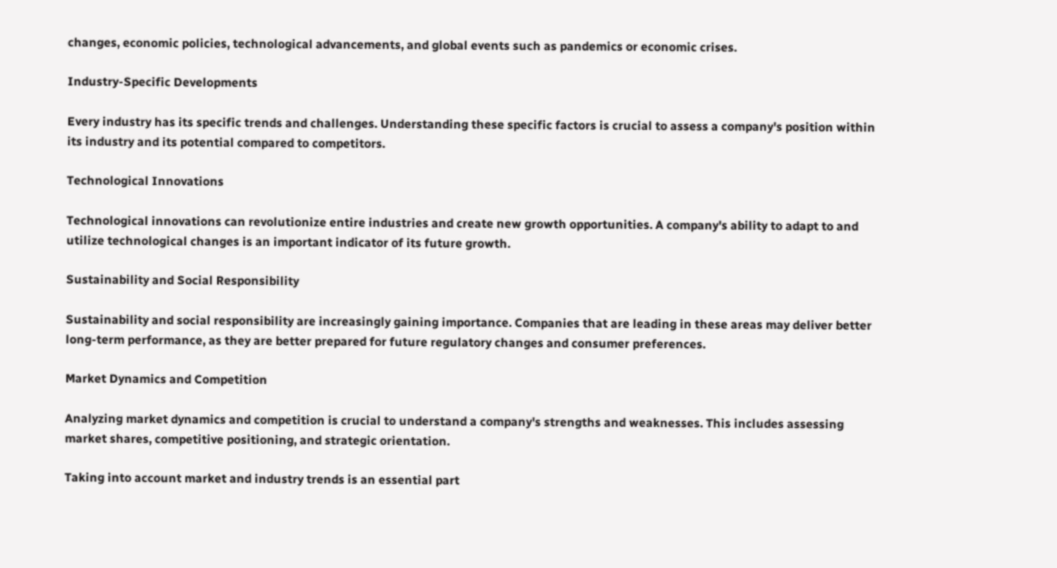changes, economic policies, technological advancements, and global events such as pandemics or economic crises.

Industry-Specific Developments

Every industry has its specific trends and challenges. Understanding these specific factors is crucial to assess a company's position within its industry and its potential compared to competitors.

Technological Innovations

Technological innovations can revolutionize entire industries and create new growth opportunities. A company's ability to adapt to and utilize technological changes is an important indicator of its future growth.

Sustainability and Social Responsibility

Sustainability and social responsibility are increasingly gaining importance. Companies that are leading in these areas may deliver better long-term performance, as they are better prepared for future regulatory changes and consumer preferences.

Market Dynamics and Competition

Analyzing market dynamics and competition is crucial to understand a company's strengths and weaknesses. This includes assessing market shares, competitive positioning, and strategic orientation.

Taking into account market and industry trends is an essential part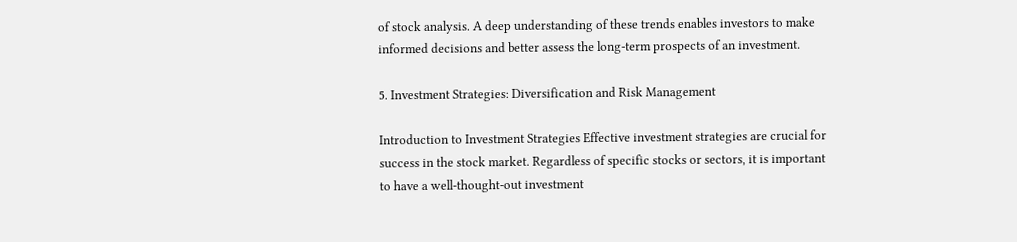of stock analysis. A deep understanding of these trends enables investors to make informed decisions and better assess the long-term prospects of an investment.

5. Investment Strategies: Diversification and Risk Management

Introduction to Investment Strategies Effective investment strategies are crucial for success in the stock market. Regardless of specific stocks or sectors, it is important to have a well-thought-out investment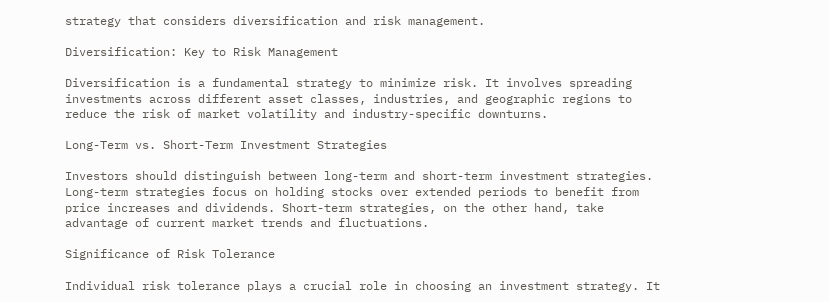strategy that considers diversification and risk management.

Diversification: Key to Risk Management

Diversification is a fundamental strategy to minimize risk. It involves spreading investments across different asset classes, industries, and geographic regions to reduce the risk of market volatility and industry-specific downturns.

Long-Term vs. Short-Term Investment Strategies

Investors should distinguish between long-term and short-term investment strategies. Long-term strategies focus on holding stocks over extended periods to benefit from price increases and dividends. Short-term strategies, on the other hand, take advantage of current market trends and fluctuations.

Significance of Risk Tolerance

Individual risk tolerance plays a crucial role in choosing an investment strategy. It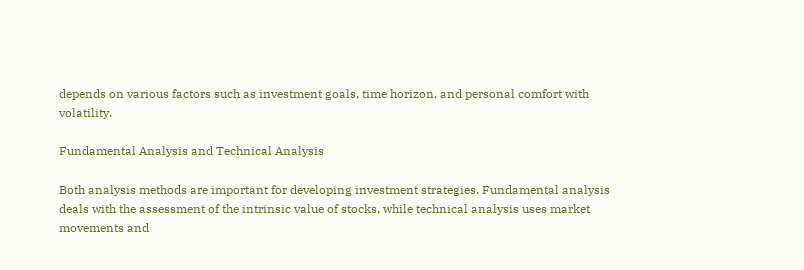depends on various factors such as investment goals, time horizon, and personal comfort with volatility.

Fundamental Analysis and Technical Analysis

Both analysis methods are important for developing investment strategies. Fundamental analysis deals with the assessment of the intrinsic value of stocks, while technical analysis uses market movements and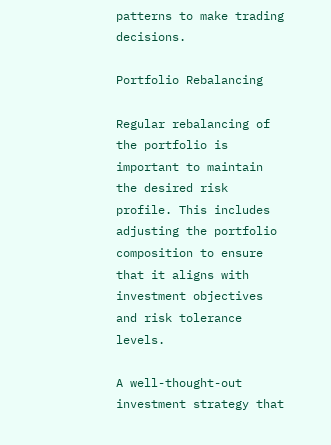patterns to make trading decisions.

Portfolio Rebalancing

Regular rebalancing of the portfolio is important to maintain the desired risk profile. This includes adjusting the portfolio composition to ensure that it aligns with investment objectives and risk tolerance levels.

A well-thought-out investment strategy that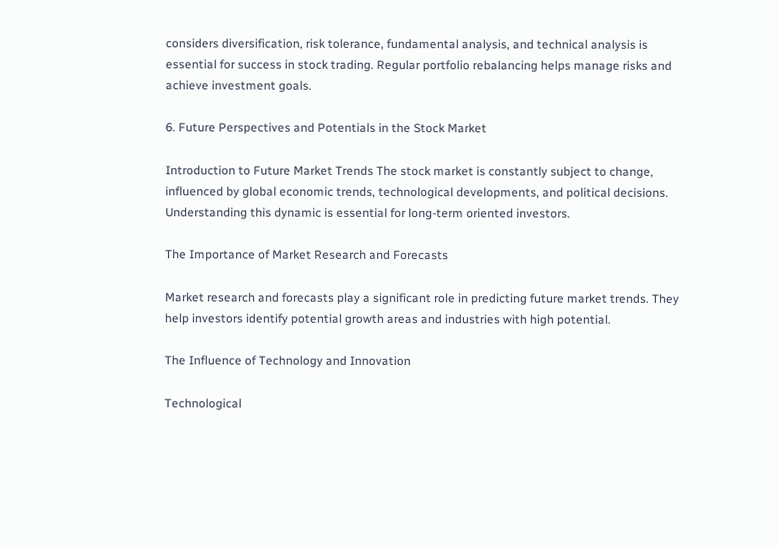considers diversification, risk tolerance, fundamental analysis, and technical analysis is essential for success in stock trading. Regular portfolio rebalancing helps manage risks and achieve investment goals.

6. Future Perspectives and Potentials in the Stock Market

Introduction to Future Market Trends The stock market is constantly subject to change, influenced by global economic trends, technological developments, and political decisions. Understanding this dynamic is essential for long-term oriented investors.

The Importance of Market Research and Forecasts

Market research and forecasts play a significant role in predicting future market trends. They help investors identify potential growth areas and industries with high potential.

The Influence of Technology and Innovation

Technological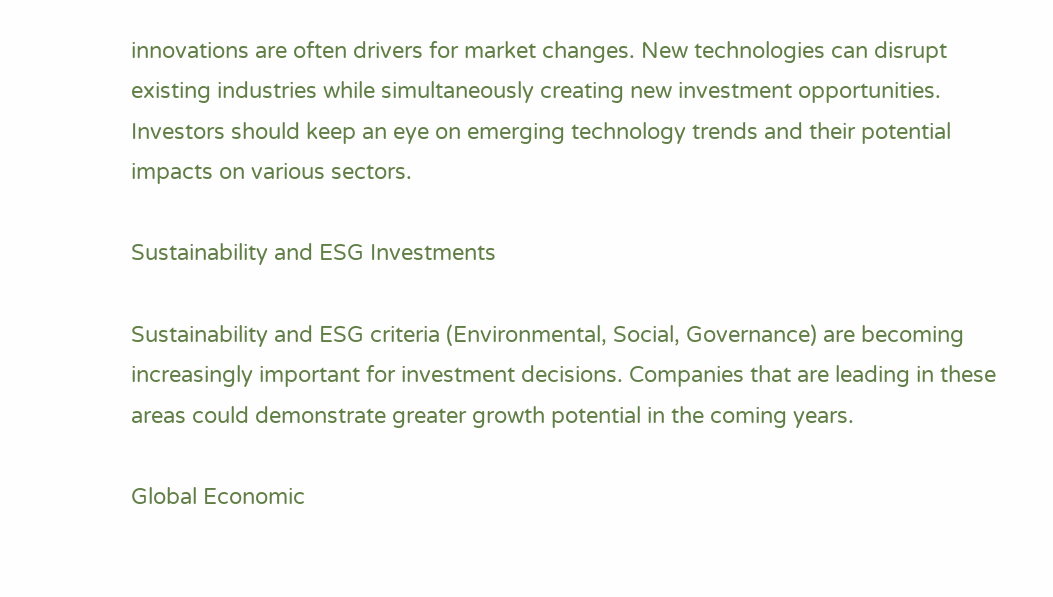innovations are often drivers for market changes. New technologies can disrupt existing industries while simultaneously creating new investment opportunities. Investors should keep an eye on emerging technology trends and their potential impacts on various sectors.

Sustainability and ESG Investments

Sustainability and ESG criteria (Environmental, Social, Governance) are becoming increasingly important for investment decisions. Companies that are leading in these areas could demonstrate greater growth potential in the coming years.

Global Economic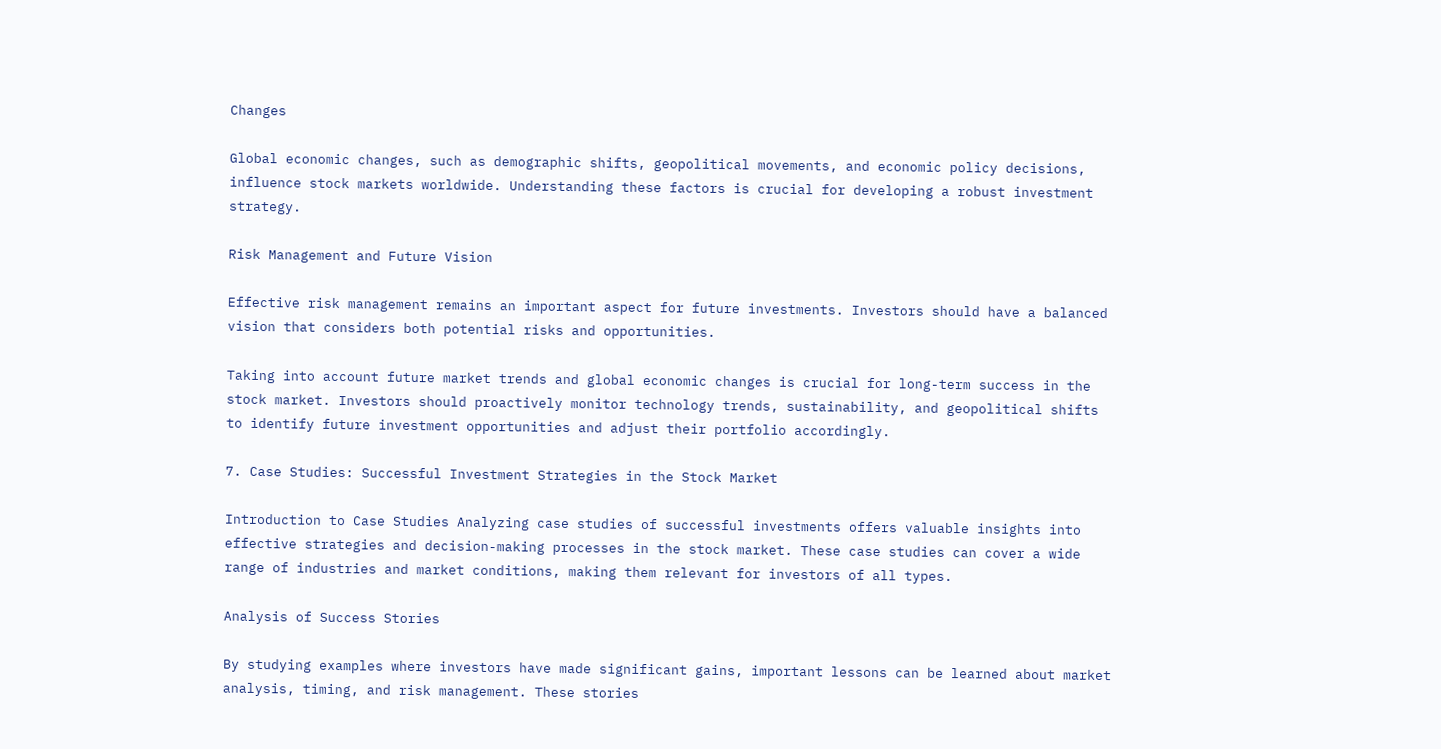Changes

Global economic changes, such as demographic shifts, geopolitical movements, and economic policy decisions, influence stock markets worldwide. Understanding these factors is crucial for developing a robust investment strategy.

Risk Management and Future Vision

Effective risk management remains an important aspect for future investments. Investors should have a balanced vision that considers both potential risks and opportunities.

Taking into account future market trends and global economic changes is crucial for long-term success in the stock market. Investors should proactively monitor technology trends, sustainability, and geopolitical shifts to identify future investment opportunities and adjust their portfolio accordingly.

7. Case Studies: Successful Investment Strategies in the Stock Market

Introduction to Case Studies Analyzing case studies of successful investments offers valuable insights into effective strategies and decision-making processes in the stock market. These case studies can cover a wide range of industries and market conditions, making them relevant for investors of all types.

Analysis of Success Stories

By studying examples where investors have made significant gains, important lessons can be learned about market analysis, timing, and risk management. These stories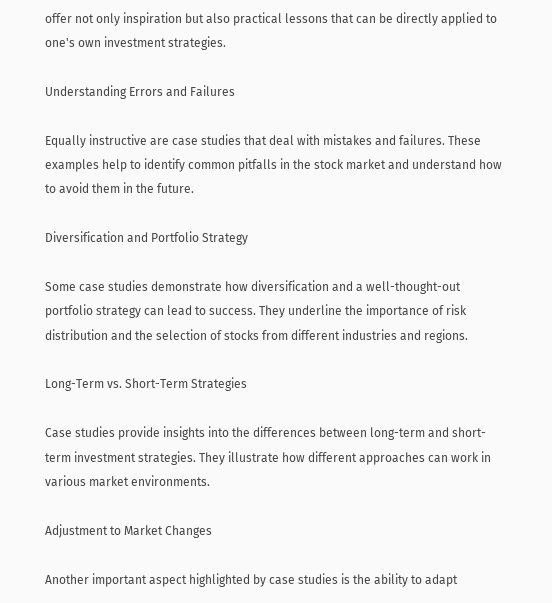offer not only inspiration but also practical lessons that can be directly applied to one's own investment strategies.

Understanding Errors and Failures

Equally instructive are case studies that deal with mistakes and failures. These examples help to identify common pitfalls in the stock market and understand how to avoid them in the future.

Diversification and Portfolio Strategy

Some case studies demonstrate how diversification and a well-thought-out portfolio strategy can lead to success. They underline the importance of risk distribution and the selection of stocks from different industries and regions.

Long-Term vs. Short-Term Strategies

Case studies provide insights into the differences between long-term and short-term investment strategies. They illustrate how different approaches can work in various market environments.

Adjustment to Market Changes

Another important aspect highlighted by case studies is the ability to adapt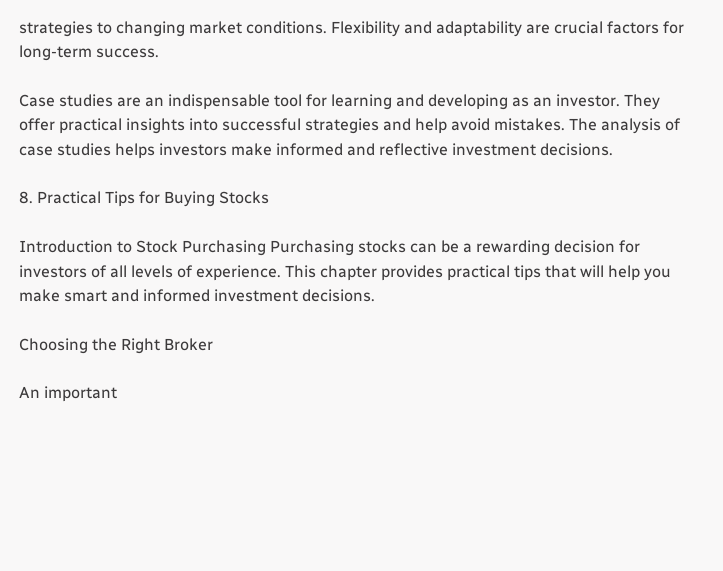strategies to changing market conditions. Flexibility and adaptability are crucial factors for long-term success.

Case studies are an indispensable tool for learning and developing as an investor. They offer practical insights into successful strategies and help avoid mistakes. The analysis of case studies helps investors make informed and reflective investment decisions.

8. Practical Tips for Buying Stocks

Introduction to Stock Purchasing Purchasing stocks can be a rewarding decision for investors of all levels of experience. This chapter provides practical tips that will help you make smart and informed investment decisions.

Choosing the Right Broker

An important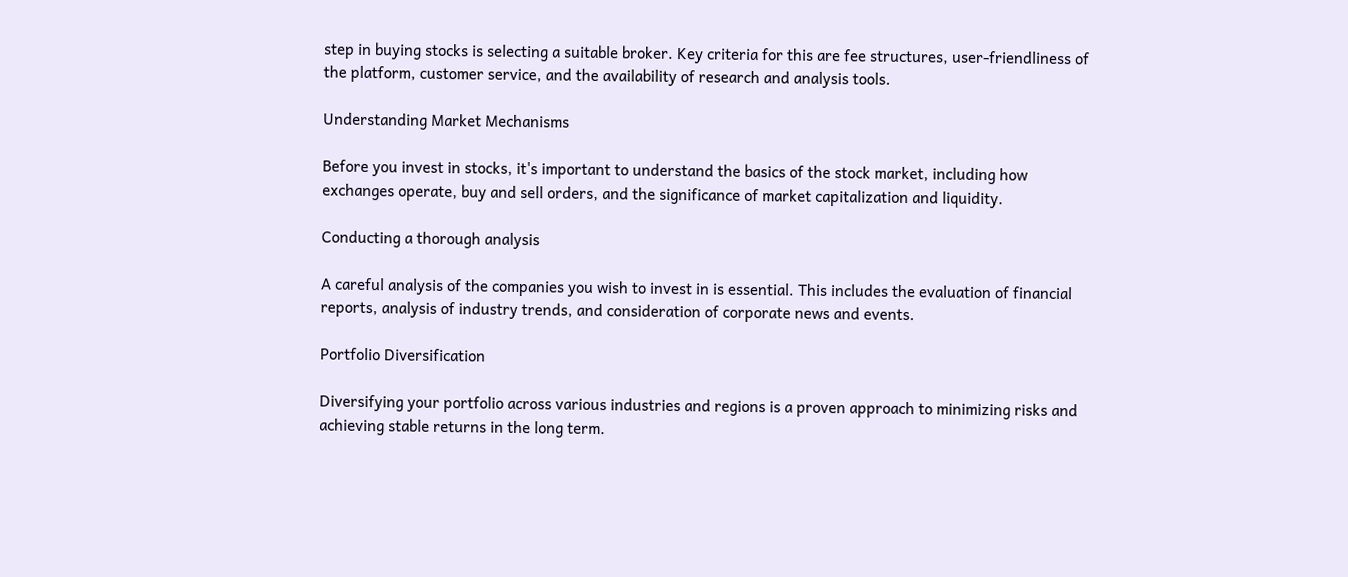step in buying stocks is selecting a suitable broker. Key criteria for this are fee structures, user-friendliness of the platform, customer service, and the availability of research and analysis tools.

Understanding Market Mechanisms

Before you invest in stocks, it's important to understand the basics of the stock market, including how exchanges operate, buy and sell orders, and the significance of market capitalization and liquidity.

Conducting a thorough analysis

A careful analysis of the companies you wish to invest in is essential. This includes the evaluation of financial reports, analysis of industry trends, and consideration of corporate news and events.

Portfolio Diversification

Diversifying your portfolio across various industries and regions is a proven approach to minimizing risks and achieving stable returns in the long term.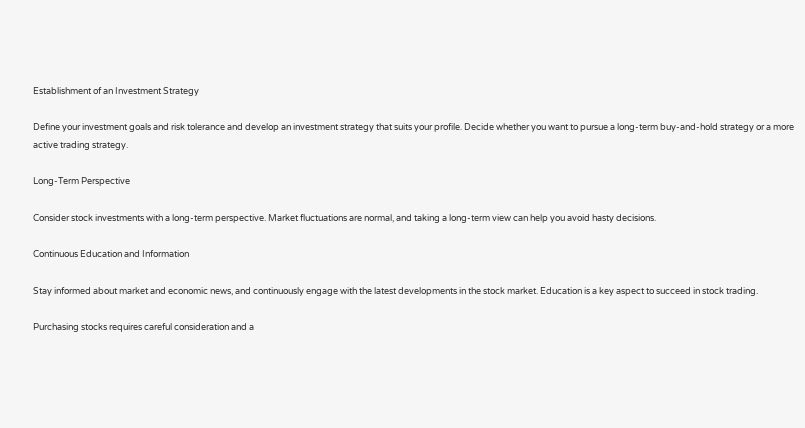Establishment of an Investment Strategy

Define your investment goals and risk tolerance and develop an investment strategy that suits your profile. Decide whether you want to pursue a long-term buy-and-hold strategy or a more active trading strategy.

Long-Term Perspective

Consider stock investments with a long-term perspective. Market fluctuations are normal, and taking a long-term view can help you avoid hasty decisions.

Continuous Education and Information

Stay informed about market and economic news, and continuously engage with the latest developments in the stock market. Education is a key aspect to succeed in stock trading.

Purchasing stocks requires careful consideration and a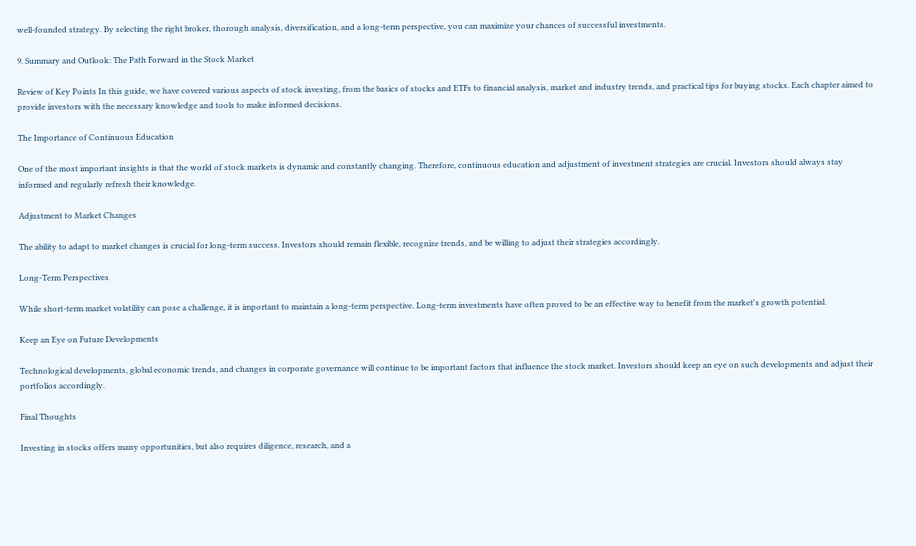well-founded strategy. By selecting the right broker, thorough analysis, diversification, and a long-term perspective, you can maximize your chances of successful investments.

9. Summary and Outlook: The Path Forward in the Stock Market

Review of Key Points In this guide, we have covered various aspects of stock investing, from the basics of stocks and ETFs to financial analysis, market and industry trends, and practical tips for buying stocks. Each chapter aimed to provide investors with the necessary knowledge and tools to make informed decisions.

The Importance of Continuous Education

One of the most important insights is that the world of stock markets is dynamic and constantly changing. Therefore, continuous education and adjustment of investment strategies are crucial. Investors should always stay informed and regularly refresh their knowledge.

Adjustment to Market Changes

The ability to adapt to market changes is crucial for long-term success. Investors should remain flexible, recognize trends, and be willing to adjust their strategies accordingly.

Long-Term Perspectives

While short-term market volatility can pose a challenge, it is important to maintain a long-term perspective. Long-term investments have often proved to be an effective way to benefit from the market's growth potential.

Keep an Eye on Future Developments

Technological developments, global economic trends, and changes in corporate governance will continue to be important factors that influence the stock market. Investors should keep an eye on such developments and adjust their portfolios accordingly.

Final Thoughts

Investing in stocks offers many opportunities, but also requires diligence, research, and a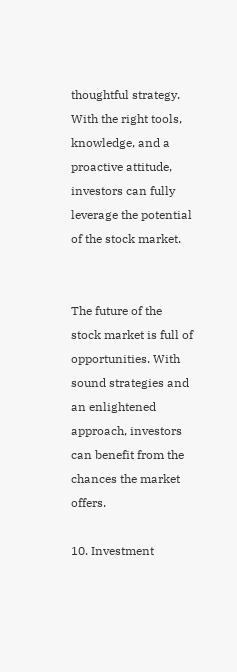thoughtful strategy. With the right tools, knowledge, and a proactive attitude, investors can fully leverage the potential of the stock market.


The future of the stock market is full of opportunities. With sound strategies and an enlightened approach, investors can benefit from the chances the market offers.

10. Investment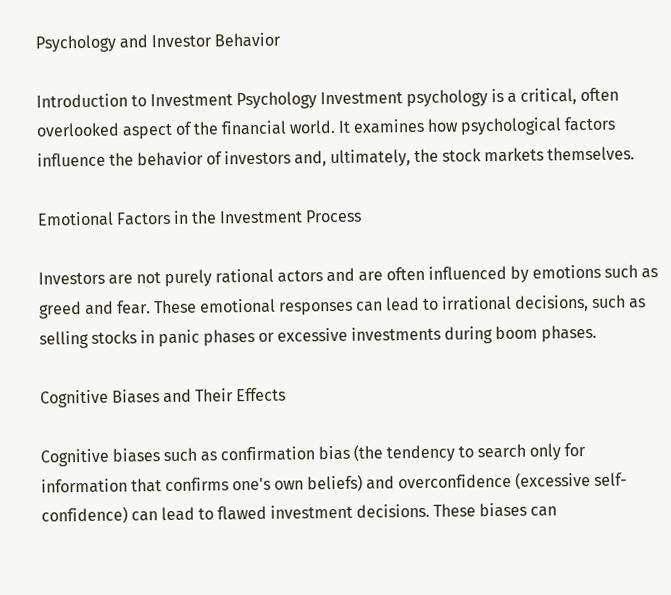Psychology and Investor Behavior

Introduction to Investment Psychology Investment psychology is a critical, often overlooked aspect of the financial world. It examines how psychological factors influence the behavior of investors and, ultimately, the stock markets themselves.

Emotional Factors in the Investment Process

Investors are not purely rational actors and are often influenced by emotions such as greed and fear. These emotional responses can lead to irrational decisions, such as selling stocks in panic phases or excessive investments during boom phases.

Cognitive Biases and Their Effects

Cognitive biases such as confirmation bias (the tendency to search only for information that confirms one's own beliefs) and overconfidence (excessive self-confidence) can lead to flawed investment decisions. These biases can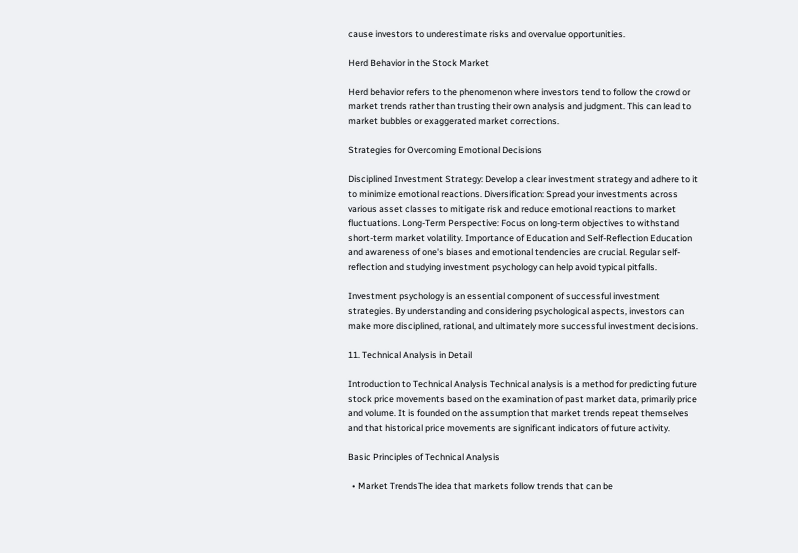cause investors to underestimate risks and overvalue opportunities.

Herd Behavior in the Stock Market

Herd behavior refers to the phenomenon where investors tend to follow the crowd or market trends rather than trusting their own analysis and judgment. This can lead to market bubbles or exaggerated market corrections.

Strategies for Overcoming Emotional Decisions

Disciplined Investment Strategy: Develop a clear investment strategy and adhere to it to minimize emotional reactions. Diversification: Spread your investments across various asset classes to mitigate risk and reduce emotional reactions to market fluctuations. Long-Term Perspective: Focus on long-term objectives to withstand short-term market volatility. Importance of Education and Self-Reflection Education and awareness of one's biases and emotional tendencies are crucial. Regular self-reflection and studying investment psychology can help avoid typical pitfalls.

Investment psychology is an essential component of successful investment strategies. By understanding and considering psychological aspects, investors can make more disciplined, rational, and ultimately more successful investment decisions.

11. Technical Analysis in Detail

Introduction to Technical Analysis Technical analysis is a method for predicting future stock price movements based on the examination of past market data, primarily price and volume. It is founded on the assumption that market trends repeat themselves and that historical price movements are significant indicators of future activity.

Basic Principles of Technical Analysis

  • Market TrendsThe idea that markets follow trends that can be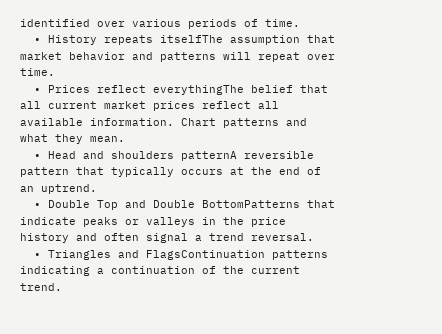identified over various periods of time.
  • History repeats itselfThe assumption that market behavior and patterns will repeat over time.
  • Prices reflect everythingThe belief that all current market prices reflect all available information. Chart patterns and what they mean.
  • Head and shoulders patternA reversible pattern that typically occurs at the end of an uptrend.
  • Double Top and Double BottomPatterns that indicate peaks or valleys in the price history and often signal a trend reversal.
  • Triangles and FlagsContinuation patterns indicating a continuation of the current trend.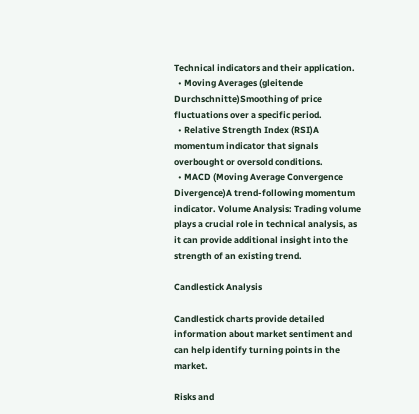Technical indicators and their application.
  • Moving Averages (gleitende Durchschnitte)Smoothing of price fluctuations over a specific period.
  • Relative Strength Index (RSI)A momentum indicator that signals overbought or oversold conditions.
  • MACD (Moving Average Convergence Divergence)A trend-following momentum indicator. Volume Analysis: Trading volume plays a crucial role in technical analysis, as it can provide additional insight into the strength of an existing trend.

Candlestick Analysis

Candlestick charts provide detailed information about market sentiment and can help identify turning points in the market.

Risks and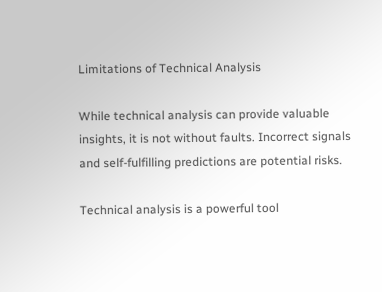Limitations of Technical Analysis

While technical analysis can provide valuable insights, it is not without faults. Incorrect signals and self-fulfilling predictions are potential risks.

Technical analysis is a powerful tool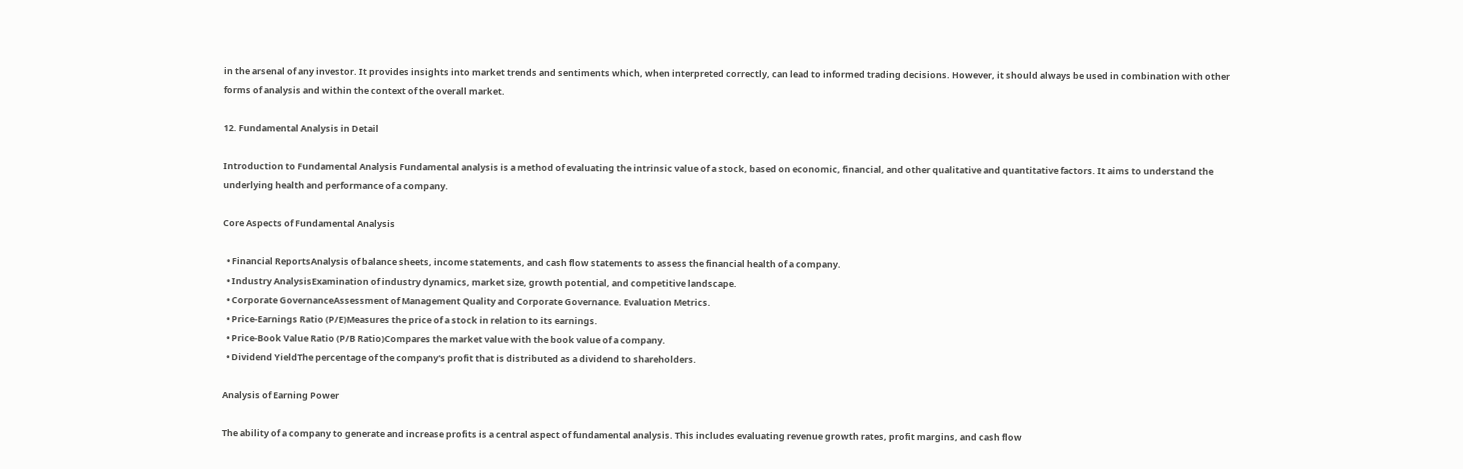in the arsenal of any investor. It provides insights into market trends and sentiments which, when interpreted correctly, can lead to informed trading decisions. However, it should always be used in combination with other forms of analysis and within the context of the overall market.

12. Fundamental Analysis in Detail

Introduction to Fundamental Analysis Fundamental analysis is a method of evaluating the intrinsic value of a stock, based on economic, financial, and other qualitative and quantitative factors. It aims to understand the underlying health and performance of a company.

Core Aspects of Fundamental Analysis

  • Financial ReportsAnalysis of balance sheets, income statements, and cash flow statements to assess the financial health of a company.
  • Industry AnalysisExamination of industry dynamics, market size, growth potential, and competitive landscape.
  • Corporate GovernanceAssessment of Management Quality and Corporate Governance. Evaluation Metrics.
  • Price-Earnings Ratio (P/E)Measures the price of a stock in relation to its earnings.
  • Price-Book Value Ratio (P/B Ratio)Compares the market value with the book value of a company.
  • Dividend YieldThe percentage of the company's profit that is distributed as a dividend to shareholders.

Analysis of Earning Power

The ability of a company to generate and increase profits is a central aspect of fundamental analysis. This includes evaluating revenue growth rates, profit margins, and cash flow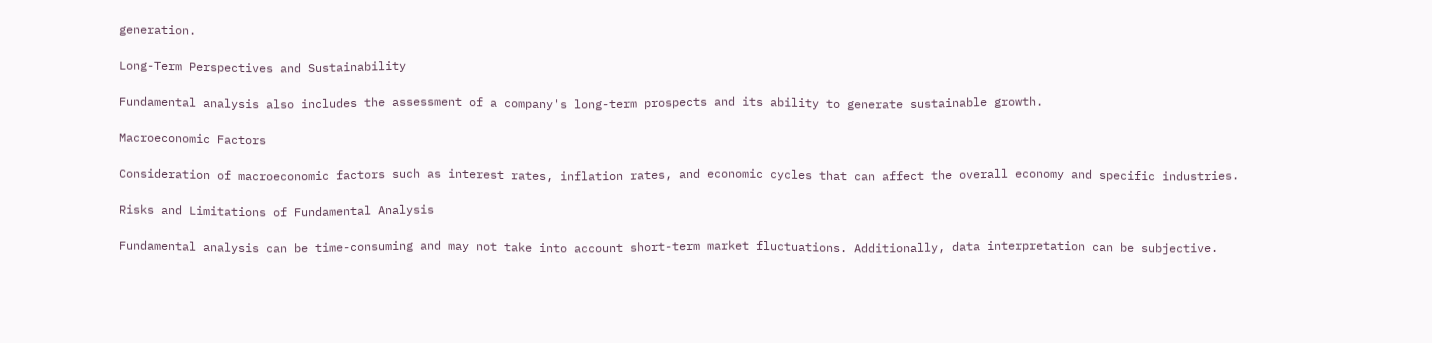generation.

Long-Term Perspectives and Sustainability

Fundamental analysis also includes the assessment of a company's long-term prospects and its ability to generate sustainable growth.

Macroeconomic Factors

Consideration of macroeconomic factors such as interest rates, inflation rates, and economic cycles that can affect the overall economy and specific industries.

Risks and Limitations of Fundamental Analysis

Fundamental analysis can be time-consuming and may not take into account short-term market fluctuations. Additionally, data interpretation can be subjective.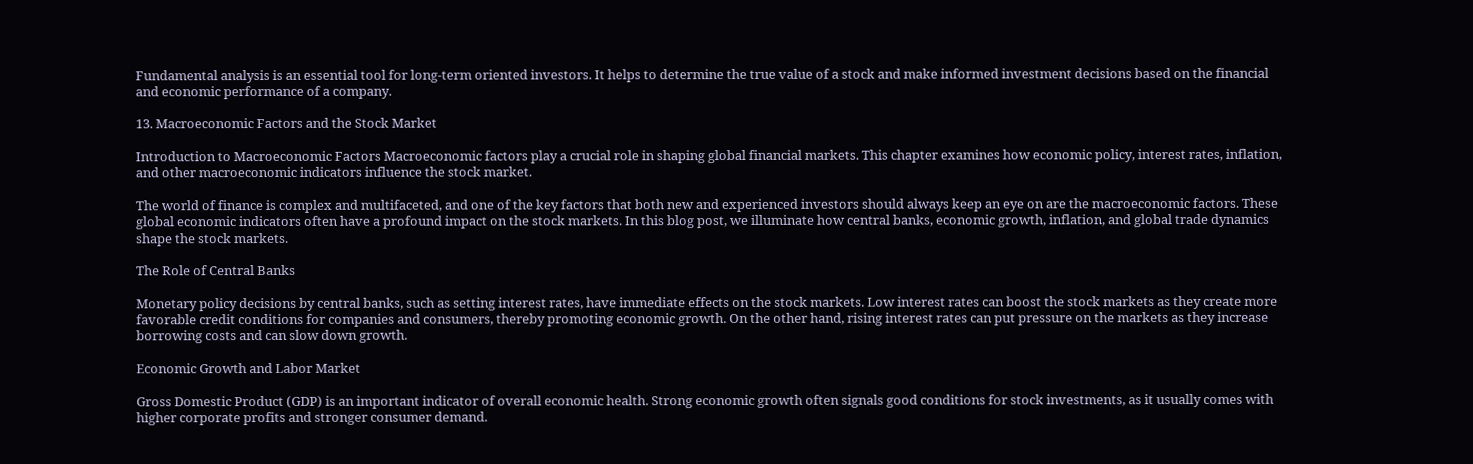Fundamental analysis is an essential tool for long-term oriented investors. It helps to determine the true value of a stock and make informed investment decisions based on the financial and economic performance of a company.

13. Macroeconomic Factors and the Stock Market

Introduction to Macroeconomic Factors Macroeconomic factors play a crucial role in shaping global financial markets. This chapter examines how economic policy, interest rates, inflation, and other macroeconomic indicators influence the stock market.

The world of finance is complex and multifaceted, and one of the key factors that both new and experienced investors should always keep an eye on are the macroeconomic factors. These global economic indicators often have a profound impact on the stock markets. In this blog post, we illuminate how central banks, economic growth, inflation, and global trade dynamics shape the stock markets.

The Role of Central Banks

Monetary policy decisions by central banks, such as setting interest rates, have immediate effects on the stock markets. Low interest rates can boost the stock markets as they create more favorable credit conditions for companies and consumers, thereby promoting economic growth. On the other hand, rising interest rates can put pressure on the markets as they increase borrowing costs and can slow down growth.

Economic Growth and Labor Market

Gross Domestic Product (GDP) is an important indicator of overall economic health. Strong economic growth often signals good conditions for stock investments, as it usually comes with higher corporate profits and stronger consumer demand.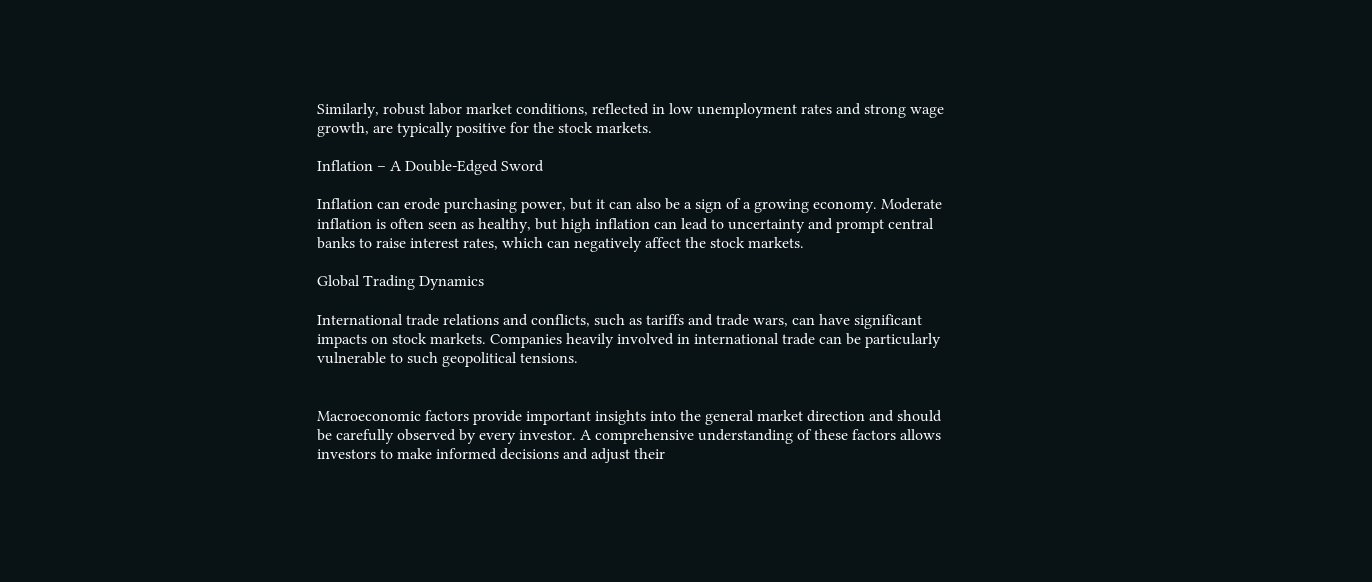Similarly, robust labor market conditions, reflected in low unemployment rates and strong wage growth, are typically positive for the stock markets.

Inflation – A Double-Edged Sword

Inflation can erode purchasing power, but it can also be a sign of a growing economy. Moderate inflation is often seen as healthy, but high inflation can lead to uncertainty and prompt central banks to raise interest rates, which can negatively affect the stock markets.

Global Trading Dynamics

International trade relations and conflicts, such as tariffs and trade wars, can have significant impacts on stock markets. Companies heavily involved in international trade can be particularly vulnerable to such geopolitical tensions.


Macroeconomic factors provide important insights into the general market direction and should be carefully observed by every investor. A comprehensive understanding of these factors allows investors to make informed decisions and adjust their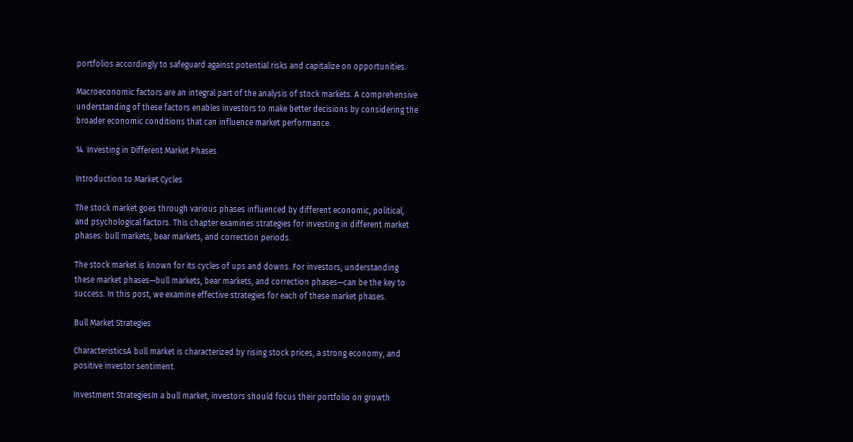portfolios accordingly to safeguard against potential risks and capitalize on opportunities.

Macroeconomic factors are an integral part of the analysis of stock markets. A comprehensive understanding of these factors enables investors to make better decisions by considering the broader economic conditions that can influence market performance.

14. Investing in Different Market Phases

Introduction to Market Cycles

The stock market goes through various phases influenced by different economic, political, and psychological factors. This chapter examines strategies for investing in different market phases: bull markets, bear markets, and correction periods.

The stock market is known for its cycles of ups and downs. For investors, understanding these market phases—bull markets, bear markets, and correction phases—can be the key to success. In this post, we examine effective strategies for each of these market phases.

Bull Market Strategies

CharacteristicsA bull market is characterized by rising stock prices, a strong economy, and positive investor sentiment.

Investment StrategiesIn a bull market, investors should focus their portfolio on growth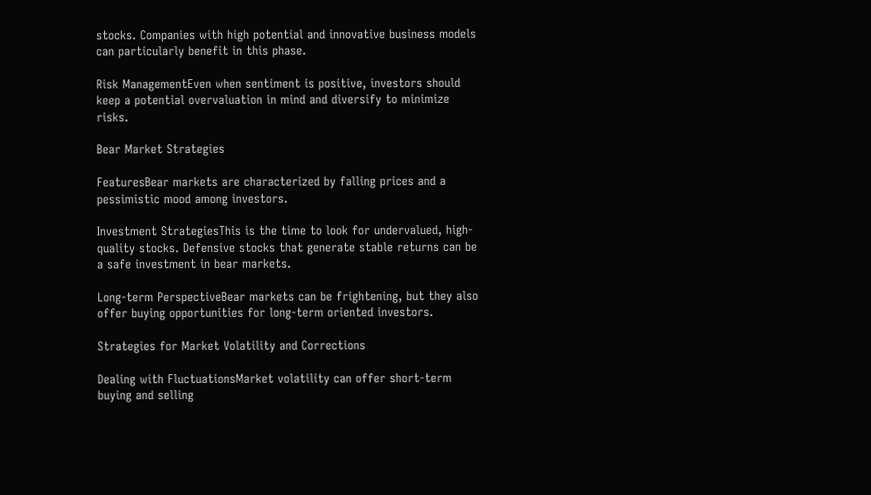stocks. Companies with high potential and innovative business models can particularly benefit in this phase.

Risk ManagementEven when sentiment is positive, investors should keep a potential overvaluation in mind and diversify to minimize risks.

Bear Market Strategies

FeaturesBear markets are characterized by falling prices and a pessimistic mood among investors.

Investment StrategiesThis is the time to look for undervalued, high-quality stocks. Defensive stocks that generate stable returns can be a safe investment in bear markets.

Long-term PerspectiveBear markets can be frightening, but they also offer buying opportunities for long-term oriented investors.

Strategies for Market Volatility and Corrections

Dealing with FluctuationsMarket volatility can offer short-term buying and selling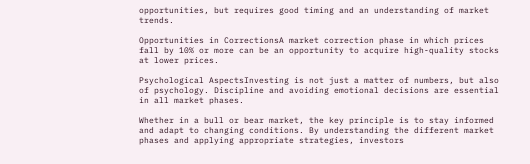opportunities, but requires good timing and an understanding of market trends.

Opportunities in CorrectionsA market correction phase in which prices fall by 10% or more can be an opportunity to acquire high-quality stocks at lower prices.

Psychological AspectsInvesting is not just a matter of numbers, but also of psychology. Discipline and avoiding emotional decisions are essential in all market phases.

Whether in a bull or bear market, the key principle is to stay informed and adapt to changing conditions. By understanding the different market phases and applying appropriate strategies, investors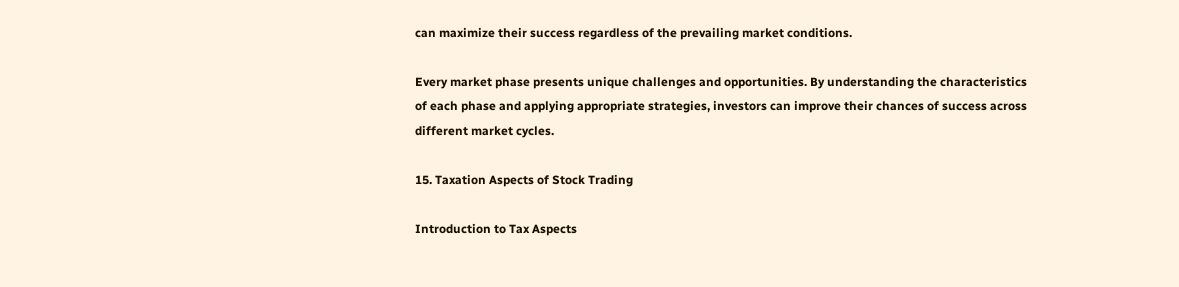can maximize their success regardless of the prevailing market conditions.

Every market phase presents unique challenges and opportunities. By understanding the characteristics of each phase and applying appropriate strategies, investors can improve their chances of success across different market cycles.

15. Taxation Aspects of Stock Trading

Introduction to Tax Aspects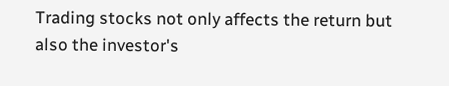Trading stocks not only affects the return but also the investor's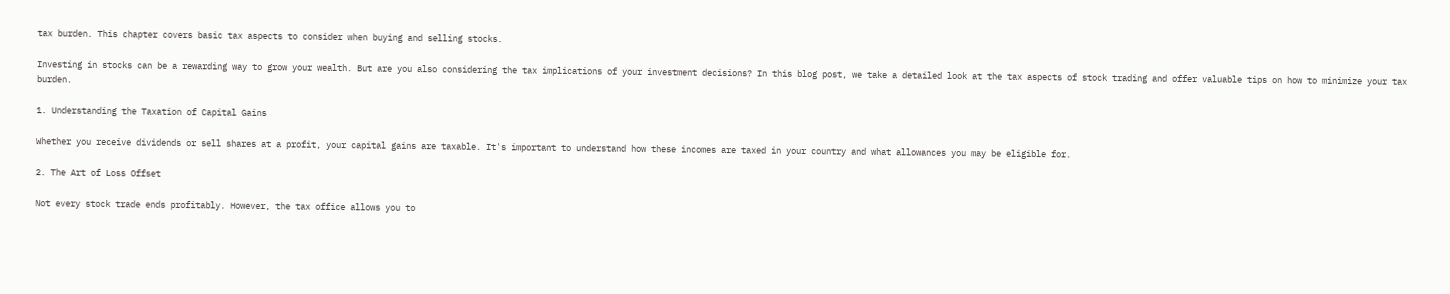tax burden. This chapter covers basic tax aspects to consider when buying and selling stocks.

Investing in stocks can be a rewarding way to grow your wealth. But are you also considering the tax implications of your investment decisions? In this blog post, we take a detailed look at the tax aspects of stock trading and offer valuable tips on how to minimize your tax burden.

1. Understanding the Taxation of Capital Gains

Whether you receive dividends or sell shares at a profit, your capital gains are taxable. It's important to understand how these incomes are taxed in your country and what allowances you may be eligible for.

2. The Art of Loss Offset

Not every stock trade ends profitably. However, the tax office allows you to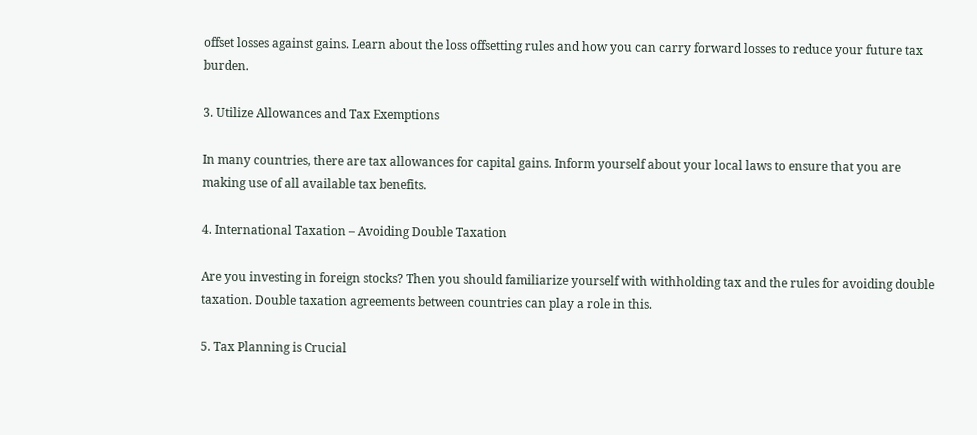offset losses against gains. Learn about the loss offsetting rules and how you can carry forward losses to reduce your future tax burden.

3. Utilize Allowances and Tax Exemptions

In many countries, there are tax allowances for capital gains. Inform yourself about your local laws to ensure that you are making use of all available tax benefits.

4. International Taxation – Avoiding Double Taxation

Are you investing in foreign stocks? Then you should familiarize yourself with withholding tax and the rules for avoiding double taxation. Double taxation agreements between countries can play a role in this.

5. Tax Planning is Crucial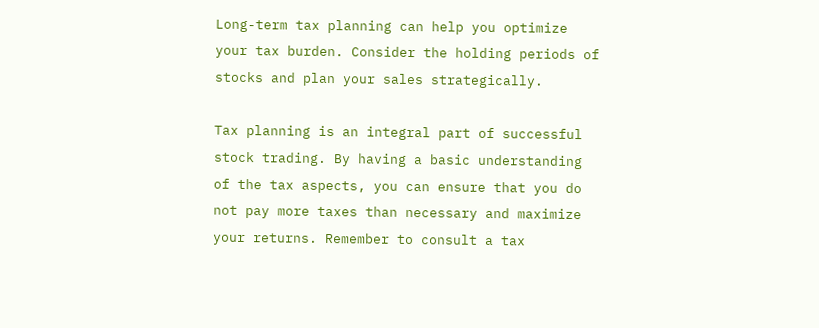Long-term tax planning can help you optimize your tax burden. Consider the holding periods of stocks and plan your sales strategically.

Tax planning is an integral part of successful stock trading. By having a basic understanding of the tax aspects, you can ensure that you do not pay more taxes than necessary and maximize your returns. Remember to consult a tax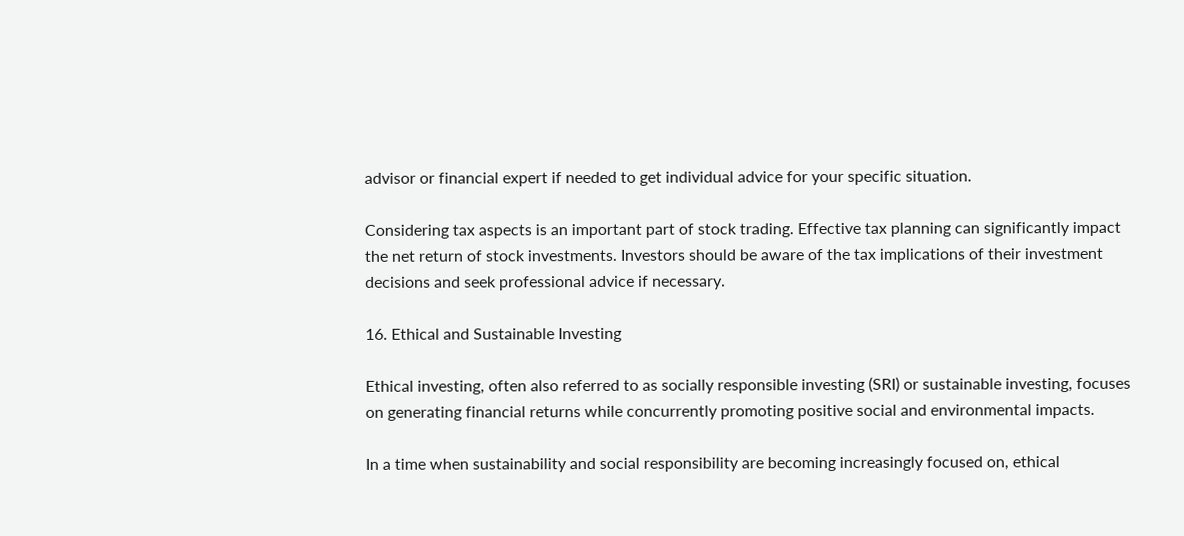advisor or financial expert if needed to get individual advice for your specific situation.

Considering tax aspects is an important part of stock trading. Effective tax planning can significantly impact the net return of stock investments. Investors should be aware of the tax implications of their investment decisions and seek professional advice if necessary.

16. Ethical and Sustainable Investing

Ethical investing, often also referred to as socially responsible investing (SRI) or sustainable investing, focuses on generating financial returns while concurrently promoting positive social and environmental impacts.

In a time when sustainability and social responsibility are becoming increasingly focused on, ethical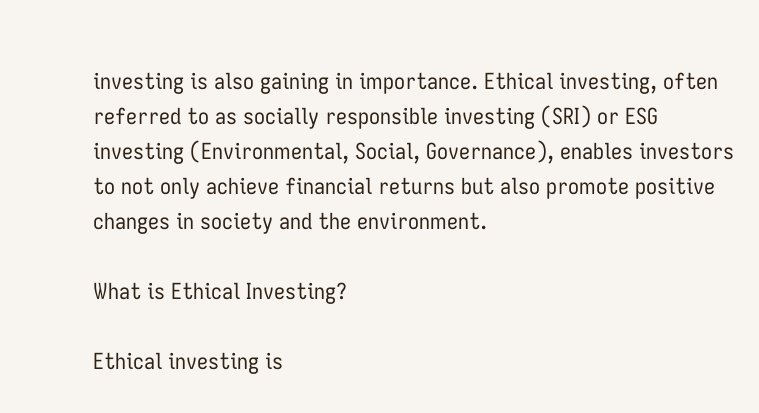investing is also gaining in importance. Ethical investing, often referred to as socially responsible investing (SRI) or ESG investing (Environmental, Social, Governance), enables investors to not only achieve financial returns but also promote positive changes in society and the environment.

What is Ethical Investing?

Ethical investing is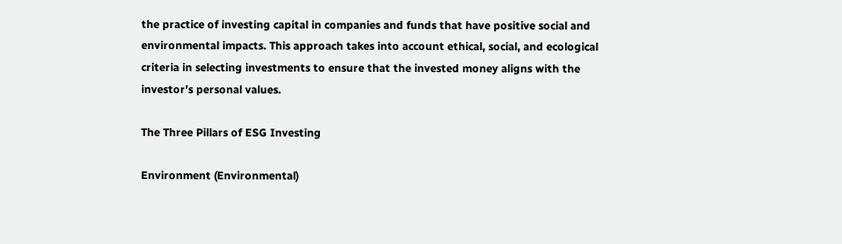the practice of investing capital in companies and funds that have positive social and environmental impacts. This approach takes into account ethical, social, and ecological criteria in selecting investments to ensure that the invested money aligns with the investor’s personal values.

The Three Pillars of ESG Investing

Environment (Environmental)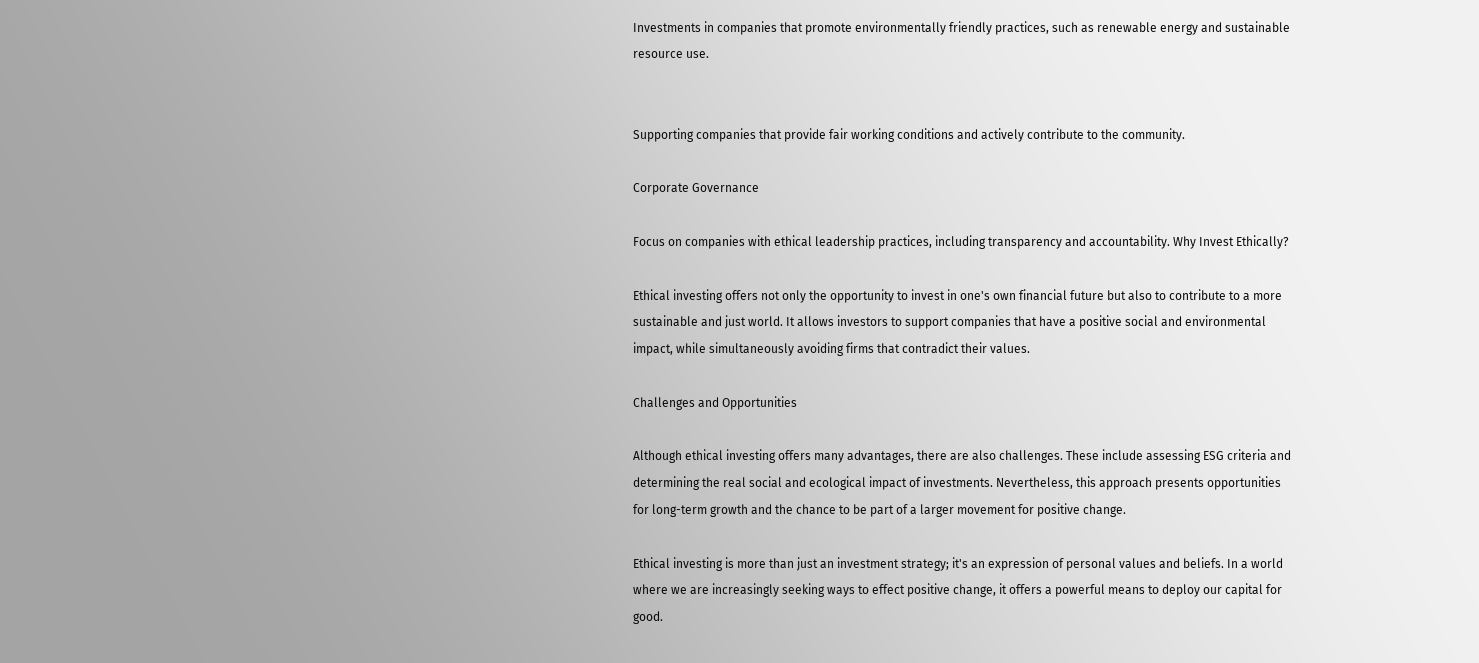Investments in companies that promote environmentally friendly practices, such as renewable energy and sustainable resource use.


Supporting companies that provide fair working conditions and actively contribute to the community.

Corporate Governance

Focus on companies with ethical leadership practices, including transparency and accountability. Why Invest Ethically?

Ethical investing offers not only the opportunity to invest in one's own financial future but also to contribute to a more sustainable and just world. It allows investors to support companies that have a positive social and environmental impact, while simultaneously avoiding firms that contradict their values.

Challenges and Opportunities

Although ethical investing offers many advantages, there are also challenges. These include assessing ESG criteria and determining the real social and ecological impact of investments. Nevertheless, this approach presents opportunities for long-term growth and the chance to be part of a larger movement for positive change.

Ethical investing is more than just an investment strategy; it's an expression of personal values and beliefs. In a world where we are increasingly seeking ways to effect positive change, it offers a powerful means to deploy our capital for good.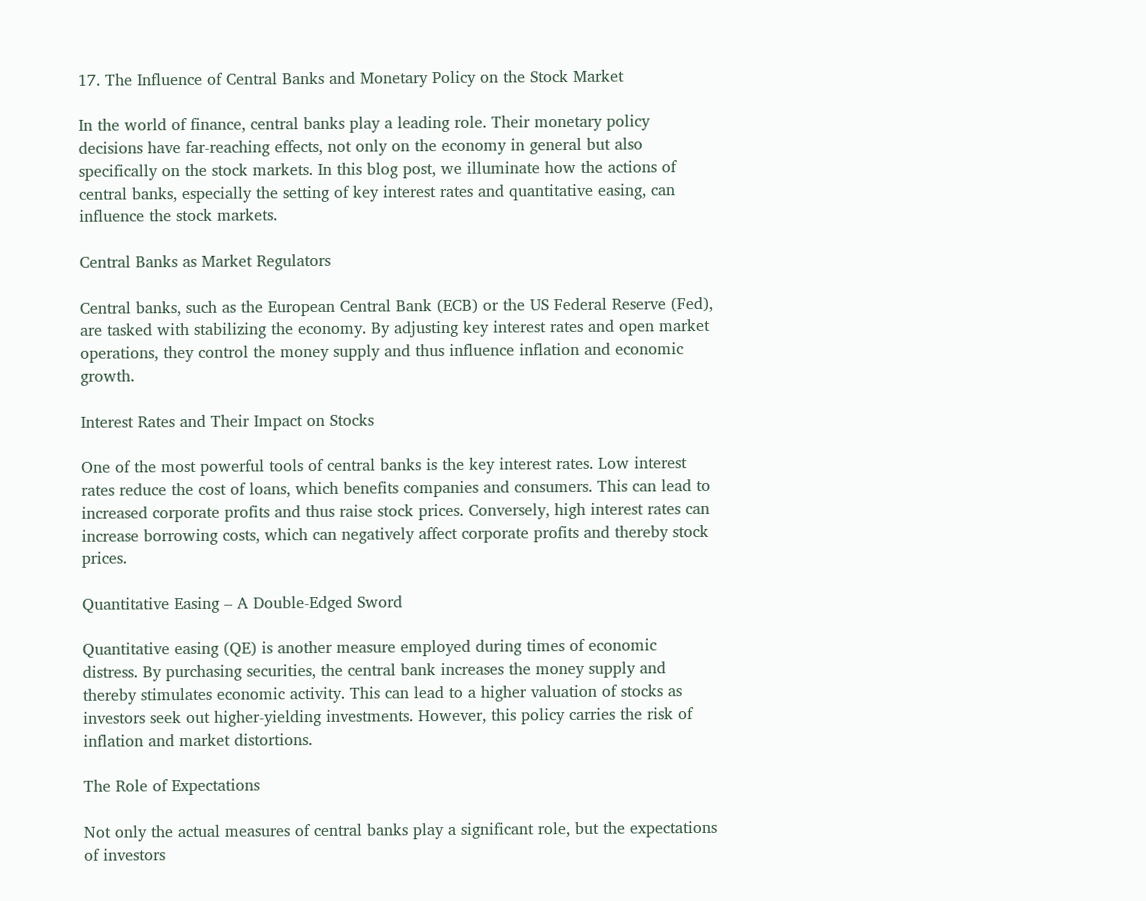17. The Influence of Central Banks and Monetary Policy on the Stock Market

In the world of finance, central banks play a leading role. Their monetary policy decisions have far-reaching effects, not only on the economy in general but also specifically on the stock markets. In this blog post, we illuminate how the actions of central banks, especially the setting of key interest rates and quantitative easing, can influence the stock markets.

Central Banks as Market Regulators

Central banks, such as the European Central Bank (ECB) or the US Federal Reserve (Fed), are tasked with stabilizing the economy. By adjusting key interest rates and open market operations, they control the money supply and thus influence inflation and economic growth.

Interest Rates and Their Impact on Stocks

One of the most powerful tools of central banks is the key interest rates. Low interest rates reduce the cost of loans, which benefits companies and consumers. This can lead to increased corporate profits and thus raise stock prices. Conversely, high interest rates can increase borrowing costs, which can negatively affect corporate profits and thereby stock prices.

Quantitative Easing – A Double-Edged Sword

Quantitative easing (QE) is another measure employed during times of economic distress. By purchasing securities, the central bank increases the money supply and thereby stimulates economic activity. This can lead to a higher valuation of stocks as investors seek out higher-yielding investments. However, this policy carries the risk of inflation and market distortions.

The Role of Expectations

Not only the actual measures of central banks play a significant role, but the expectations of investors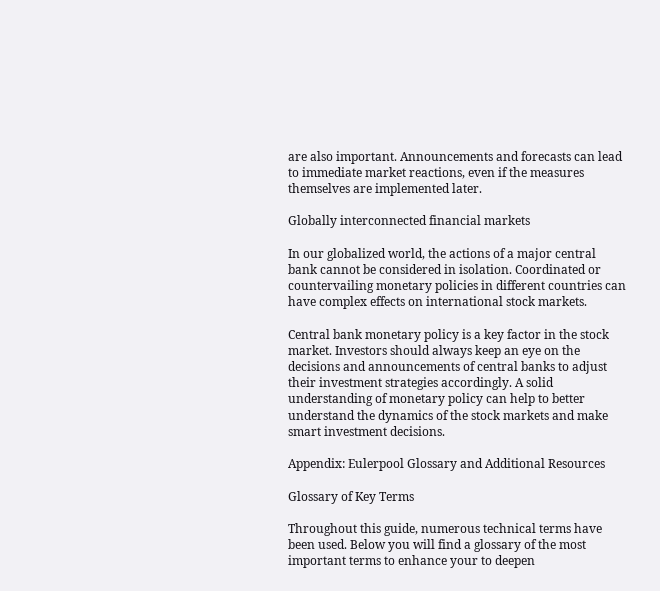are also important. Announcements and forecasts can lead to immediate market reactions, even if the measures themselves are implemented later.

Globally interconnected financial markets

In our globalized world, the actions of a major central bank cannot be considered in isolation. Coordinated or countervailing monetary policies in different countries can have complex effects on international stock markets.

Central bank monetary policy is a key factor in the stock market. Investors should always keep an eye on the decisions and announcements of central banks to adjust their investment strategies accordingly. A solid understanding of monetary policy can help to better understand the dynamics of the stock markets and make smart investment decisions.

Appendix: Eulerpool Glossary and Additional Resources

Glossary of Key Terms

Throughout this guide, numerous technical terms have been used. Below you will find a glossary of the most important terms to enhance your to deepen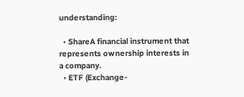understanding:

  • ShareA financial instrument that represents ownership interests in a company.
  • ETF (Exchange-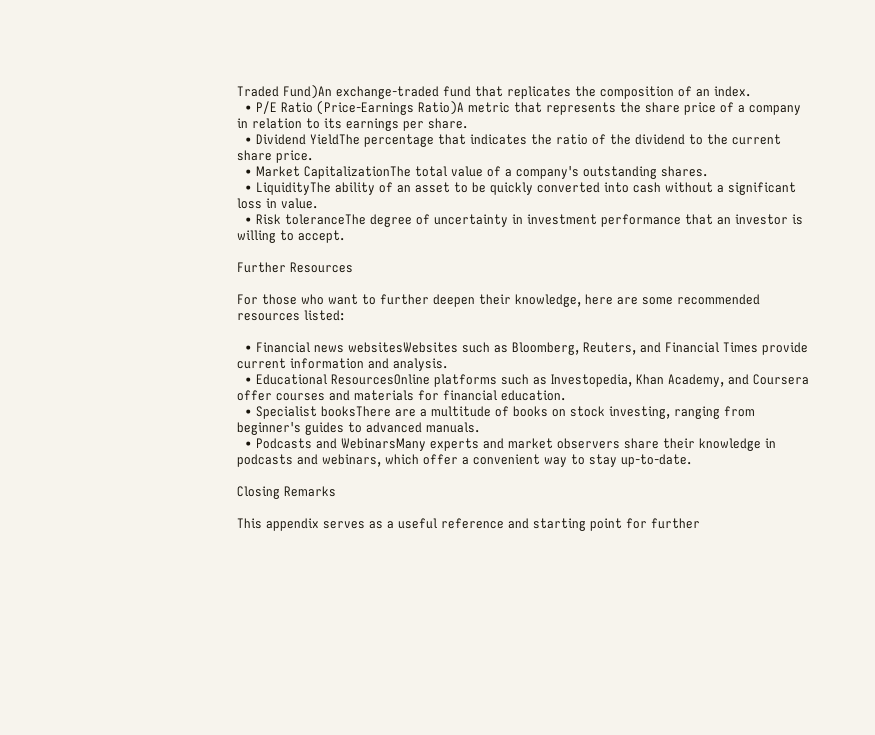Traded Fund)An exchange-traded fund that replicates the composition of an index.
  • P/E Ratio (Price-Earnings Ratio)A metric that represents the share price of a company in relation to its earnings per share.
  • Dividend YieldThe percentage that indicates the ratio of the dividend to the current share price.
  • Market CapitalizationThe total value of a company's outstanding shares.
  • LiquidityThe ability of an asset to be quickly converted into cash without a significant loss in value.
  • Risk toleranceThe degree of uncertainty in investment performance that an investor is willing to accept.

Further Resources

For those who want to further deepen their knowledge, here are some recommended resources listed:

  • Financial news websitesWebsites such as Bloomberg, Reuters, and Financial Times provide current information and analysis.
  • Educational ResourcesOnline platforms such as Investopedia, Khan Academy, and Coursera offer courses and materials for financial education.
  • Specialist booksThere are a multitude of books on stock investing, ranging from beginner's guides to advanced manuals.
  • Podcasts and WebinarsMany experts and market observers share their knowledge in podcasts and webinars, which offer a convenient way to stay up-to-date.

Closing Remarks

This appendix serves as a useful reference and starting point for further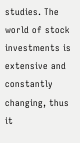studies. The world of stock investments is extensive and constantly changing, thus it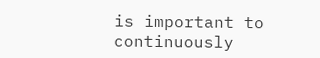is important to continuously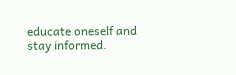educate oneself and stay informed.